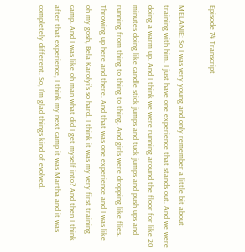Episode 74 Transcript

MELANIE: So I was very young and only remember a little bit about training with him. I just have one experience that stands out. And we were doing a warm up. And I think we were running around the floor for like 20 minutes doing like candle stick jumps and tuck jumps and push ups and running from thing to thing to thing. And girls were dropping like flies. Throwing up here and there. And that was one experience and I was like oh my gosh, Bela Karolyi’s so hard. I think it was my very first training camp. And I was like oh man what did I get myself into? And then I think after that experience, I think my next camp it was Martha and it was completely different. So, I’m glad things kind of evolved.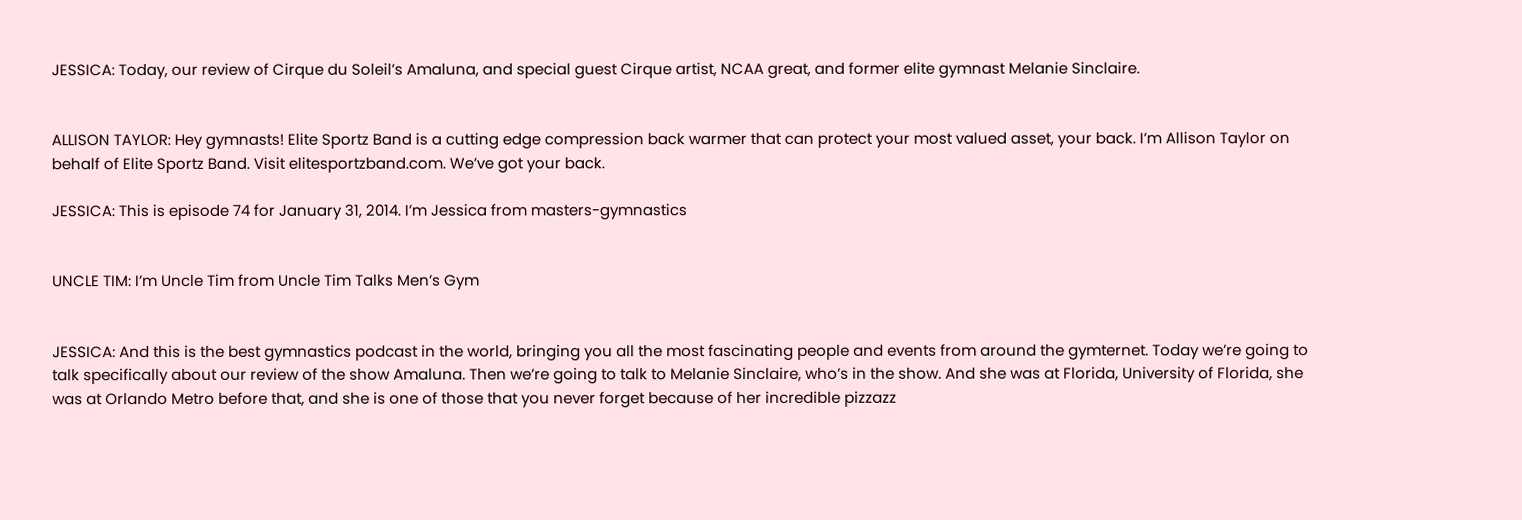JESSICA: Today, our review of Cirque du Soleil’s Amaluna, and special guest Cirque artist, NCAA great, and former elite gymnast Melanie Sinclaire.


ALLISON TAYLOR: Hey gymnasts! Elite Sportz Band is a cutting edge compression back warmer that can protect your most valued asset, your back. I’m Allison Taylor on behalf of Elite Sportz Band. Visit elitesportzband.com. We’ve got your back.

JESSICA: This is episode 74 for January 31, 2014. I’m Jessica from masters-gymnastics


UNCLE TIM: I’m Uncle Tim from Uncle Tim Talks Men’s Gym


JESSICA: And this is the best gymnastics podcast in the world, bringing you all the most fascinating people and events from around the gymternet. Today we’re going to talk specifically about our review of the show Amaluna. Then we’re going to talk to Melanie Sinclaire, who’s in the show. And she was at Florida, University of Florida, she was at Orlando Metro before that, and she is one of those that you never forget because of her incredible pizzazz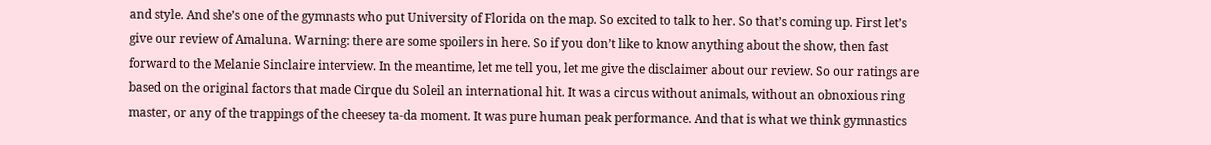and style. And she’s one of the gymnasts who put University of Florida on the map. So excited to talk to her. So that’s coming up. First let’s give our review of Amaluna. Warning: there are some spoilers in here. So if you don’t like to know anything about the show, then fast forward to the Melanie Sinclaire interview. In the meantime, let me tell you, let me give the disclaimer about our review. So our ratings are based on the original factors that made Cirque du Soleil an international hit. It was a circus without animals, without an obnoxious ring master, or any of the trappings of the cheesey ta-da moment. It was pure human peak performance. And that is what we think gymnastics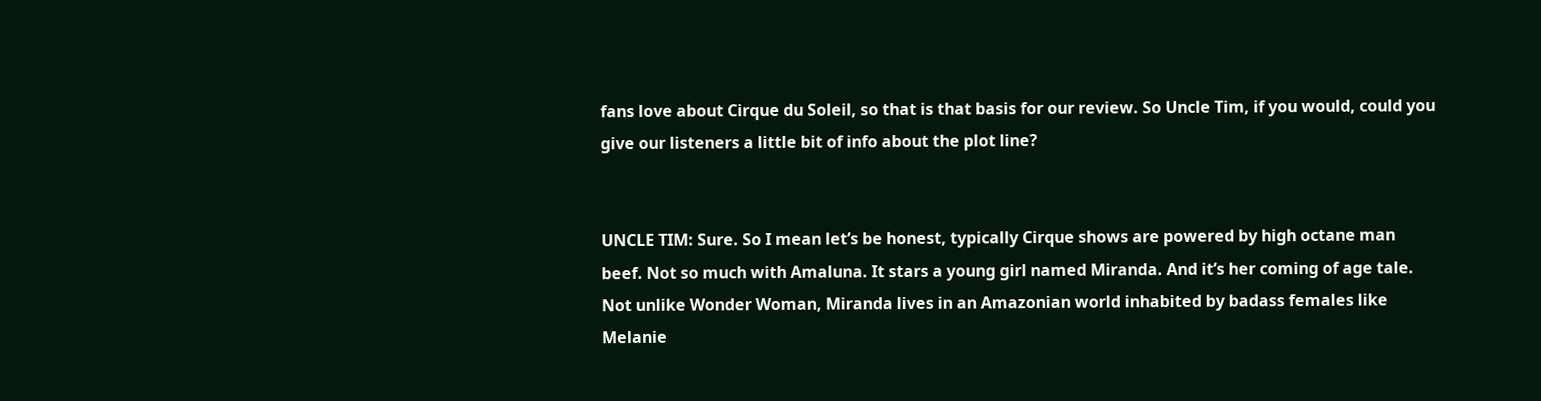fans love about Cirque du Soleil, so that is that basis for our review. So Uncle Tim, if you would, could you give our listeners a little bit of info about the plot line?


UNCLE TIM: Sure. So I mean let’s be honest, typically Cirque shows are powered by high octane man beef. Not so much with Amaluna. It stars a young girl named Miranda. And it’s her coming of age tale. Not unlike Wonder Woman, Miranda lives in an Amazonian world inhabited by badass females like Melanie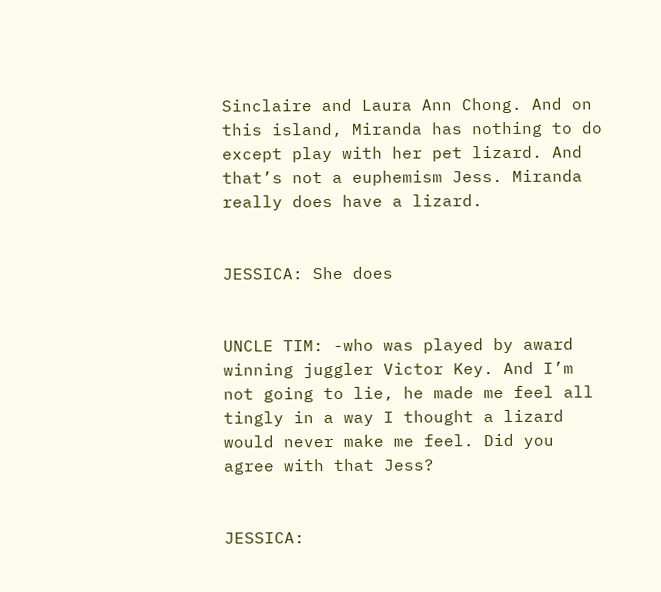Sinclaire and Laura Ann Chong. And on this island, Miranda has nothing to do except play with her pet lizard. And that’s not a euphemism Jess. Miranda really does have a lizard.


JESSICA: She does


UNCLE TIM: -who was played by award winning juggler Victor Key. And I’m not going to lie, he made me feel all tingly in a way I thought a lizard would never make me feel. Did you agree with that Jess?


JESSICA: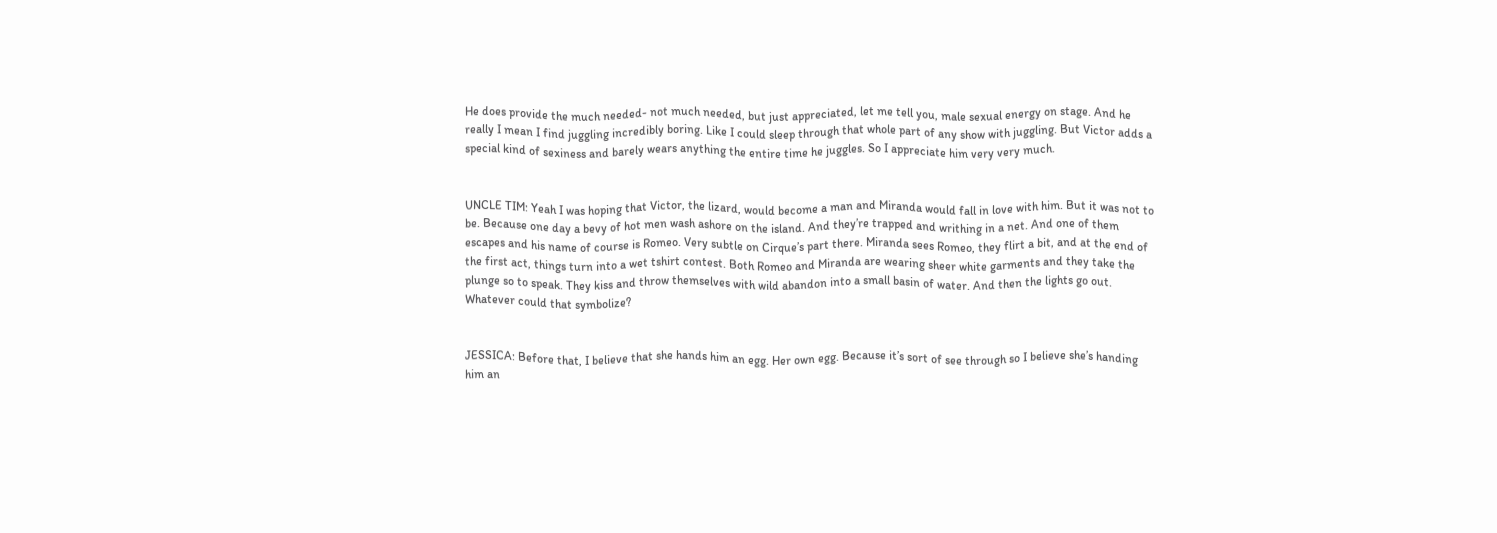He does provide the much needed- not much needed, but just appreciated, let me tell you, male sexual energy on stage. And he really I mean I find juggling incredibly boring. Like I could sleep through that whole part of any show with juggling. But Victor adds a special kind of sexiness and barely wears anything the entire time he juggles. So I appreciate him very very much.


UNCLE TIM: Yeah I was hoping that Victor, the lizard, would become a man and Miranda would fall in love with him. But it was not to be. Because one day a bevy of hot men wash ashore on the island. And they’re trapped and writhing in a net. And one of them escapes and his name of course is Romeo. Very subtle on Cirque’s part there. Miranda sees Romeo, they flirt a bit, and at the end of the first act, things turn into a wet tshirt contest. Both Romeo and Miranda are wearing sheer white garments and they take the plunge so to speak. They kiss and throw themselves with wild abandon into a small basin of water. And then the lights go out. Whatever could that symbolize?


JESSICA: Before that, I believe that she hands him an egg. Her own egg. Because it’s sort of see through so I believe she’s handing him an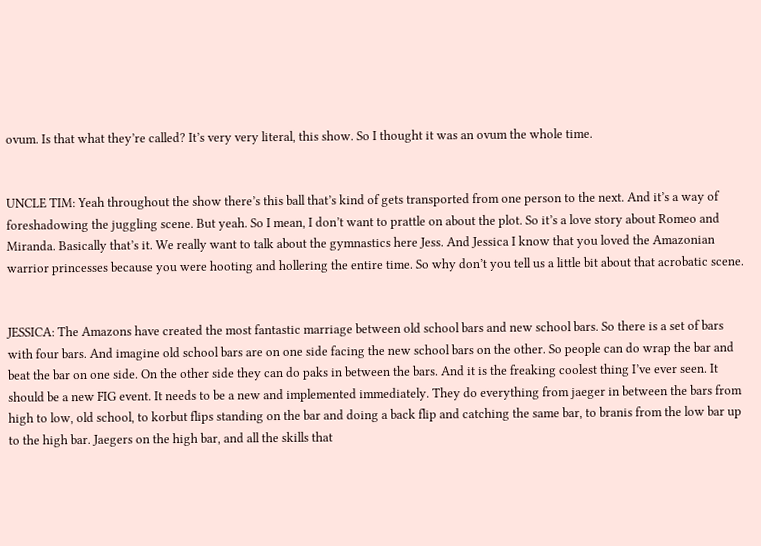ovum. Is that what they’re called? It’s very very literal, this show. So I thought it was an ovum the whole time.


UNCLE TIM: Yeah throughout the show there’s this ball that’s kind of gets transported from one person to the next. And it’s a way of foreshadowing the juggling scene. But yeah. So I mean, I don’t want to prattle on about the plot. So it’s a love story about Romeo and Miranda. Basically that’s it. We really want to talk about the gymnastics here Jess. And Jessica I know that you loved the Amazonian warrior princesses because you were hooting and hollering the entire time. So why don’t you tell us a little bit about that acrobatic scene.


JESSICA: The Amazons have created the most fantastic marriage between old school bars and new school bars. So there is a set of bars with four bars. And imagine old school bars are on one side facing the new school bars on the other. So people can do wrap the bar and beat the bar on one side. On the other side they can do paks in between the bars. And it is the freaking coolest thing I’ve ever seen. It should be a new FIG event. It needs to be a new and implemented immediately. They do everything from jaeger in between the bars from high to low, old school, to korbut flips standing on the bar and doing a back flip and catching the same bar, to branis from the low bar up to the high bar. Jaegers on the high bar, and all the skills that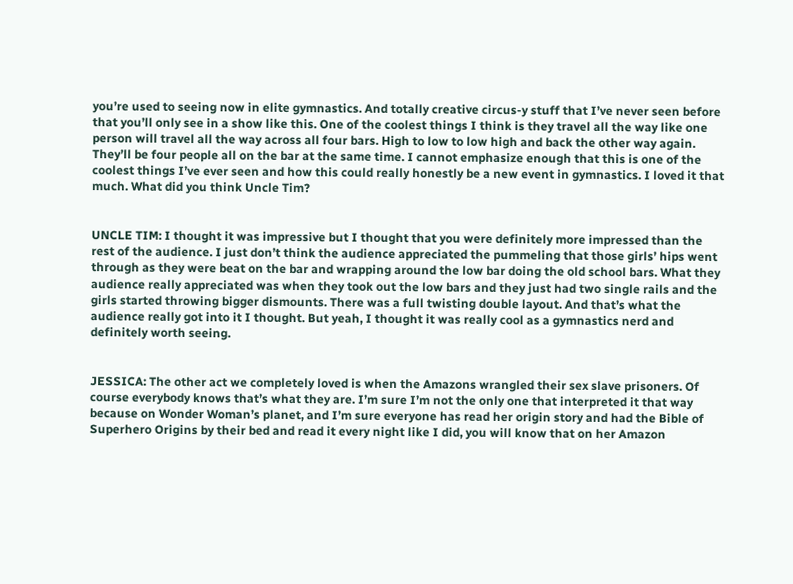you’re used to seeing now in elite gymnastics. And totally creative circus-y stuff that I’ve never seen before that you’ll only see in a show like this. One of the coolest things I think is they travel all the way like one person will travel all the way across all four bars. High to low to low high and back the other way again. They’ll be four people all on the bar at the same time. I cannot emphasize enough that this is one of the coolest things I’ve ever seen and how this could really honestly be a new event in gymnastics. I loved it that much. What did you think Uncle Tim?


UNCLE TIM: I thought it was impressive but I thought that you were definitely more impressed than the rest of the audience. I just don’t think the audience appreciated the pummeling that those girls’ hips went through as they were beat on the bar and wrapping around the low bar doing the old school bars. What they audience really appreciated was when they took out the low bars and they just had two single rails and the girls started throwing bigger dismounts. There was a full twisting double layout. And that’s what the audience really got into it I thought. But yeah, I thought it was really cool as a gymnastics nerd and definitely worth seeing.


JESSICA: The other act we completely loved is when the Amazons wrangled their sex slave prisoners. Of course everybody knows that’s what they are. I’m sure I’m not the only one that interpreted it that way because on Wonder Woman’s planet, and I’m sure everyone has read her origin story and had the Bible of Superhero Origins by their bed and read it every night like I did, you will know that on her Amazon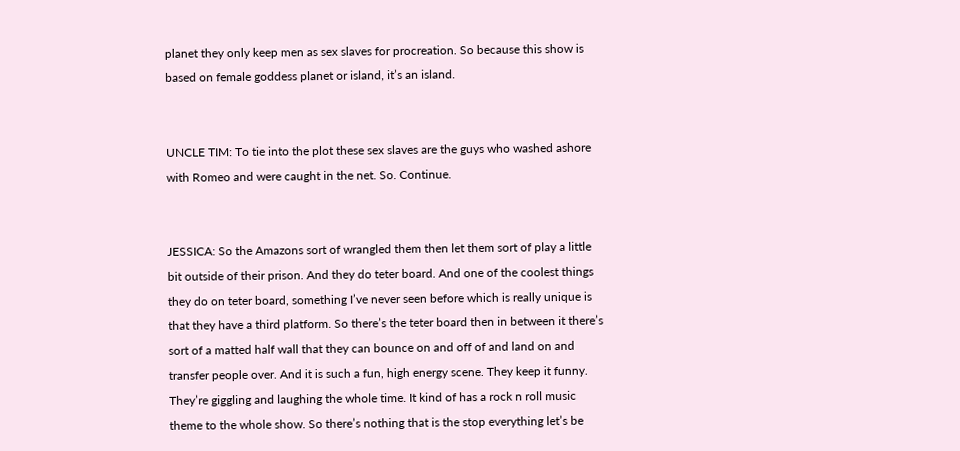planet they only keep men as sex slaves for procreation. So because this show is based on female goddess planet or island, it’s an island.


UNCLE TIM: To tie into the plot these sex slaves are the guys who washed ashore with Romeo and were caught in the net. So. Continue.


JESSICA: So the Amazons sort of wrangled them then let them sort of play a little bit outside of their prison. And they do teter board. And one of the coolest things they do on teter board, something I’ve never seen before which is really unique is that they have a third platform. So there’s the teter board then in between it there’s sort of a matted half wall that they can bounce on and off of and land on and transfer people over. And it is such a fun, high energy scene. They keep it funny. They’re giggling and laughing the whole time. It kind of has a rock n roll music theme to the whole show. So there’s nothing that is the stop everything let’s be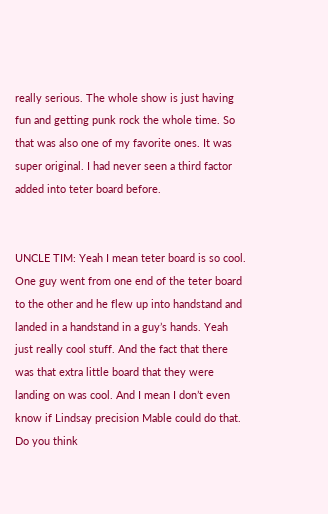really serious. The whole show is just having fun and getting punk rock the whole time. So that was also one of my favorite ones. It was super original. I had never seen a third factor added into teter board before.


UNCLE TIM: Yeah I mean teter board is so cool. One guy went from one end of the teter board to the other and he flew up into handstand and landed in a handstand in a guy’s hands. Yeah just really cool stuff. And the fact that there was that extra little board that they were landing on was cool. And I mean I don’t even know if Lindsay precision Mable could do that. Do you think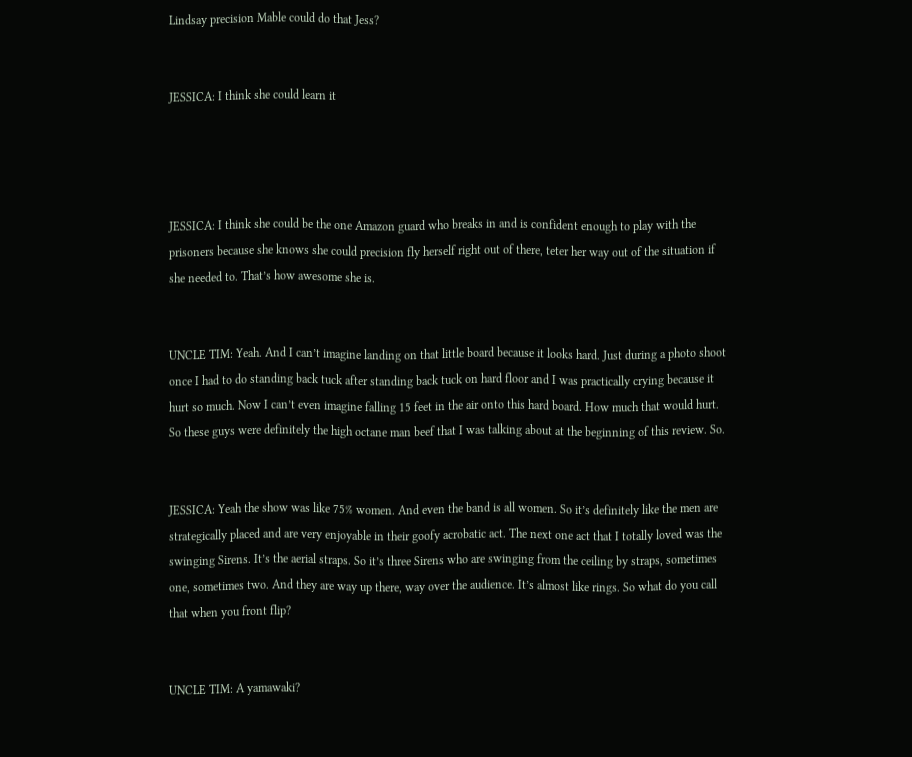Lindsay precision Mable could do that Jess?


JESSICA: I think she could learn it




JESSICA: I think she could be the one Amazon guard who breaks in and is confident enough to play with the prisoners because she knows she could precision fly herself right out of there, teter her way out of the situation if she needed to. That’s how awesome she is.


UNCLE TIM: Yeah. And I can’t imagine landing on that little board because it looks hard. Just during a photo shoot once I had to do standing back tuck after standing back tuck on hard floor and I was practically crying because it hurt so much. Now I can’t even imagine falling 15 feet in the air onto this hard board. How much that would hurt. So these guys were definitely the high octane man beef that I was talking about at the beginning of this review. So.


JESSICA: Yeah the show was like 75% women. And even the band is all women. So it’s definitely like the men are strategically placed and are very enjoyable in their goofy acrobatic act. The next one act that I totally loved was the swinging Sirens. It’s the aerial straps. So it’s three Sirens who are swinging from the ceiling by straps, sometimes one, sometimes two. And they are way up there, way over the audience. It’s almost like rings. So what do you call that when you front flip?


UNCLE TIM: A yamawaki?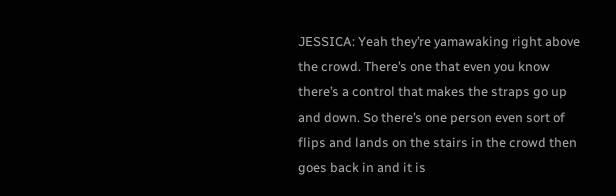JESSICA: Yeah they’re yamawaking right above the crowd. There’s one that even you know there’s a control that makes the straps go up and down. So there’s one person even sort of flips and lands on the stairs in the crowd then goes back in and it is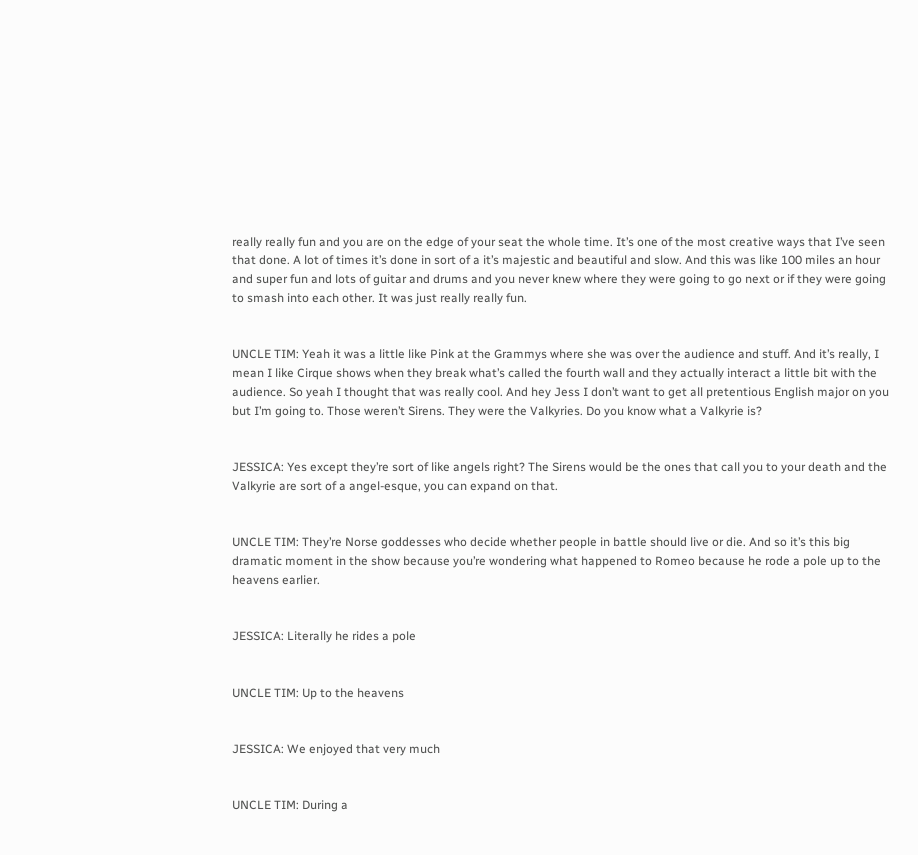really really fun and you are on the edge of your seat the whole time. It’s one of the most creative ways that I’ve seen that done. A lot of times it’s done in sort of a it’s majestic and beautiful and slow. And this was like 100 miles an hour and super fun and lots of guitar and drums and you never knew where they were going to go next or if they were going to smash into each other. It was just really really fun.


UNCLE TIM: Yeah it was a little like Pink at the Grammys where she was over the audience and stuff. And it’s really, I mean I like Cirque shows when they break what’s called the fourth wall and they actually interact a little bit with the audience. So yeah I thought that was really cool. And hey Jess I don’t want to get all pretentious English major on you but I’m going to. Those weren’t Sirens. They were the Valkyries. Do you know what a Valkyrie is?


JESSICA: Yes except they’re sort of like angels right? The Sirens would be the ones that call you to your death and the Valkyrie are sort of a angel-esque, you can expand on that.


UNCLE TIM: They’re Norse goddesses who decide whether people in battle should live or die. And so it’s this big dramatic moment in the show because you’re wondering what happened to Romeo because he rode a pole up to the heavens earlier.


JESSICA: Literally he rides a pole


UNCLE TIM: Up to the heavens


JESSICA: We enjoyed that very much


UNCLE TIM: During a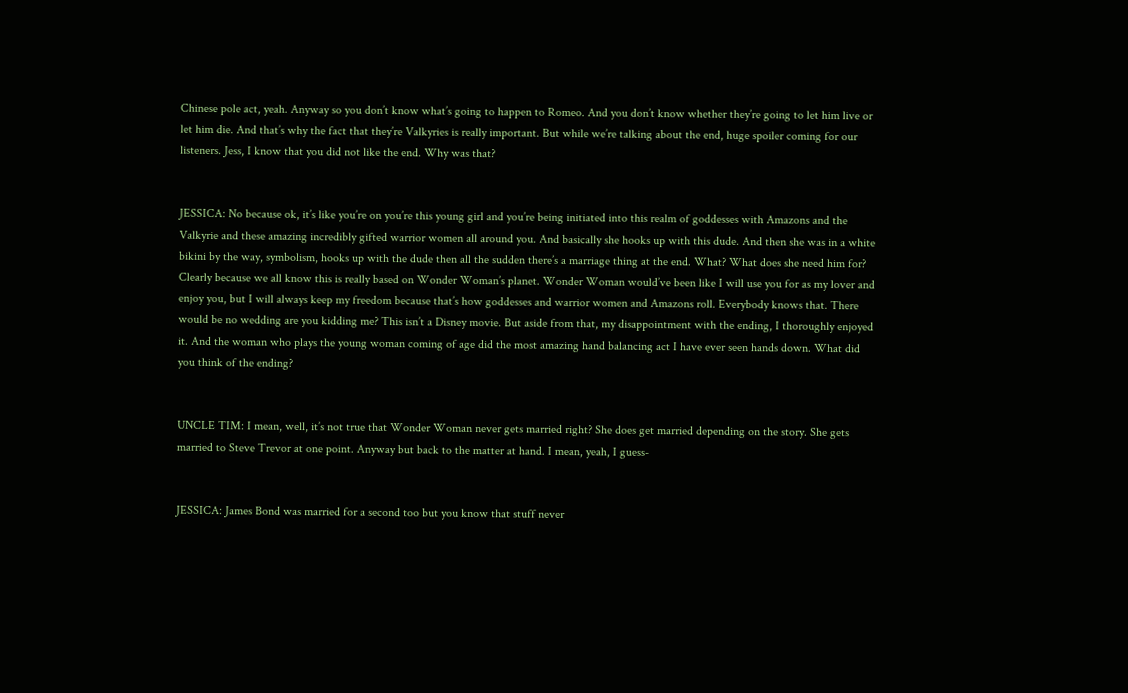Chinese pole act, yeah. Anyway so you don’t know what’s going to happen to Romeo. And you don’t know whether they’re going to let him live or let him die. And that’s why the fact that they’re Valkyries is really important. But while we’re talking about the end, huge spoiler coming for our listeners. Jess, I know that you did not like the end. Why was that?


JESSICA: No because ok, it’s like you’re on you’re this young girl and you’re being initiated into this realm of goddesses with Amazons and the Valkyrie and these amazing incredibly gifted warrior women all around you. And basically she hooks up with this dude. And then she was in a white bikini by the way, symbolism, hooks up with the dude then all the sudden there’s a marriage thing at the end. What? What does she need him for? Clearly because we all know this is really based on Wonder Woman’s planet. Wonder Woman would’ve been like I will use you for as my lover and enjoy you, but I will always keep my freedom because that’s how goddesses and warrior women and Amazons roll. Everybody knows that. There would be no wedding are you kidding me? This isn’t a Disney movie. But aside from that, my disappointment with the ending, I thoroughly enjoyed it. And the woman who plays the young woman coming of age did the most amazing hand balancing act I have ever seen hands down. What did you think of the ending?


UNCLE TIM: I mean, well, it’s not true that Wonder Woman never gets married right? She does get married depending on the story. She gets married to Steve Trevor at one point. Anyway but back to the matter at hand. I mean, yeah, I guess-


JESSICA: James Bond was married for a second too but you know that stuff never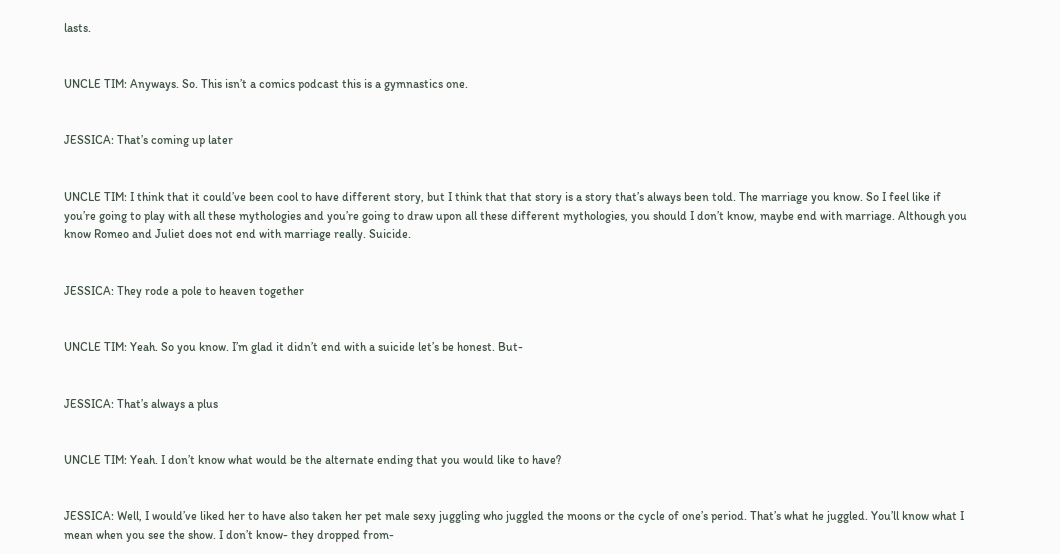lasts.


UNCLE TIM: Anyways. So. This isn’t a comics podcast this is a gymnastics one.


JESSICA: That’s coming up later


UNCLE TIM: I think that it could’ve been cool to have different story, but I think that that story is a story that’s always been told. The marriage you know. So I feel like if you’re going to play with all these mythologies and you’re going to draw upon all these different mythologies, you should I don’t know, maybe end with marriage. Although you know Romeo and Juliet does not end with marriage really. Suicide.


JESSICA: They rode a pole to heaven together


UNCLE TIM: Yeah. So you know. I’m glad it didn’t end with a suicide let’s be honest. But-


JESSICA: That’s always a plus


UNCLE TIM: Yeah. I don’t know what would be the alternate ending that you would like to have?


JESSICA: Well, I would’ve liked her to have also taken her pet male sexy juggling who juggled the moons or the cycle of one’s period. That’s what he juggled. You’ll know what I mean when you see the show. I don’t know- they dropped from-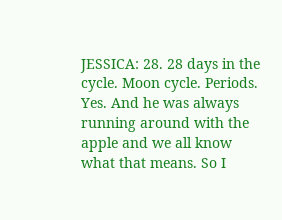JESSICA: 28. 28 days in the cycle. Moon cycle. Periods. Yes. And he was always running around with the apple and we all know what that means. So I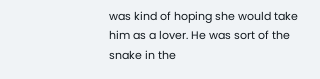was kind of hoping she would take him as a lover. He was sort of the snake in the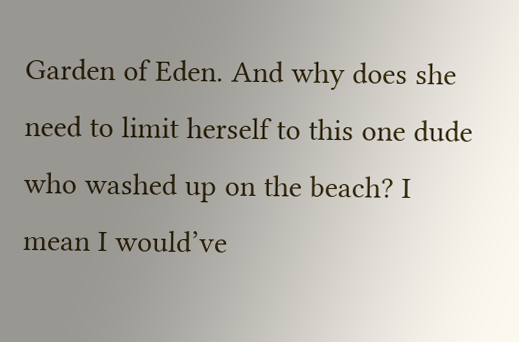Garden of Eden. And why does she need to limit herself to this one dude who washed up on the beach? I mean I would’ve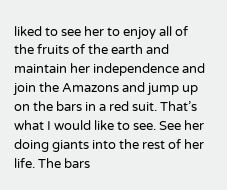liked to see her to enjoy all of the fruits of the earth and maintain her independence and join the Amazons and jump up on the bars in a red suit. That’s what I would like to see. See her doing giants into the rest of her life. The bars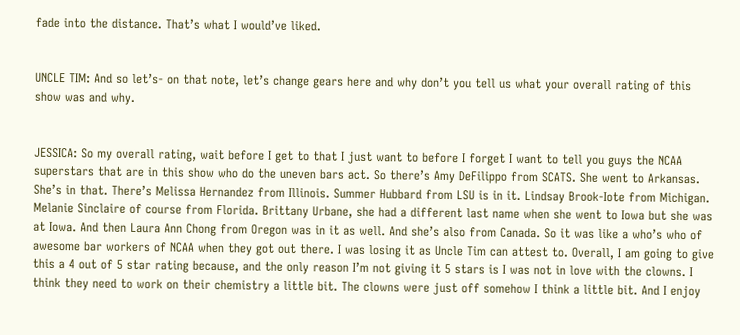fade into the distance. That’s what I would’ve liked.


UNCLE TIM: And so let’s- on that note, let’s change gears here and why don’t you tell us what your overall rating of this show was and why.


JESSICA: So my overall rating, wait before I get to that I just want to before I forget I want to tell you guys the NCAA superstars that are in this show who do the uneven bars act. So there’s Amy DeFilippo from SCATS. She went to Arkansas. She’s in that. There’s Melissa Hernandez from Illinois. Summer Hubbard from LSU is in it. Lindsay Brook-Iote from Michigan. Melanie Sinclaire of course from Florida. Brittany Urbane, she had a different last name when she went to Iowa but she was at Iowa. And then Laura Ann Chong from Oregon was in it as well. And she’s also from Canada. So it was like a who’s who of awesome bar workers of NCAA when they got out there. I was losing it as Uncle Tim can attest to. Overall, I am going to give this a 4 out of 5 star rating because, and the only reason I’m not giving it 5 stars is I was not in love with the clowns. I think they need to work on their chemistry a little bit. The clowns were just off somehow I think a little bit. And I enjoy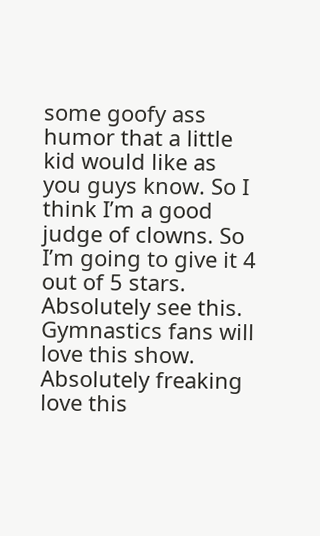some goofy ass humor that a little kid would like as you guys know. So I think I’m a good judge of clowns. So I’m going to give it 4 out of 5 stars. Absolutely see this. Gymnastics fans will love this show. Absolutely freaking love this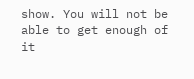show. You will not be able to get enough of it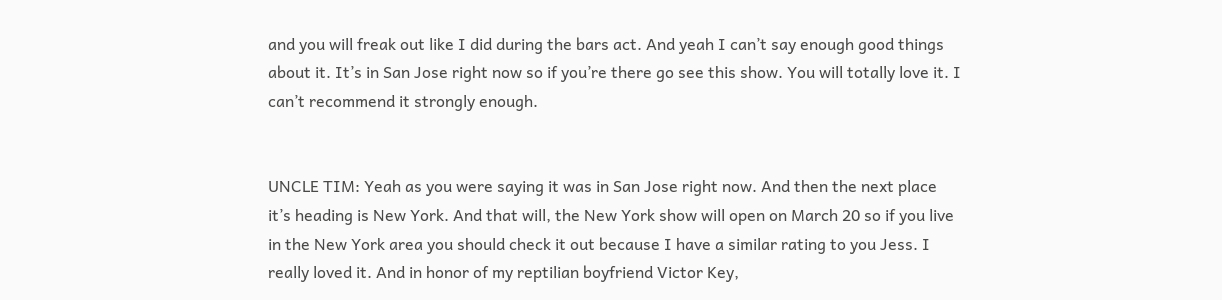and you will freak out like I did during the bars act. And yeah I can’t say enough good things about it. It’s in San Jose right now so if you’re there go see this show. You will totally love it. I can’t recommend it strongly enough.


UNCLE TIM: Yeah as you were saying it was in San Jose right now. And then the next place it’s heading is New York. And that will, the New York show will open on March 20 so if you live in the New York area you should check it out because I have a similar rating to you Jess. I really loved it. And in honor of my reptilian boyfriend Victor Key,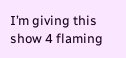I’m giving this show 4 flaming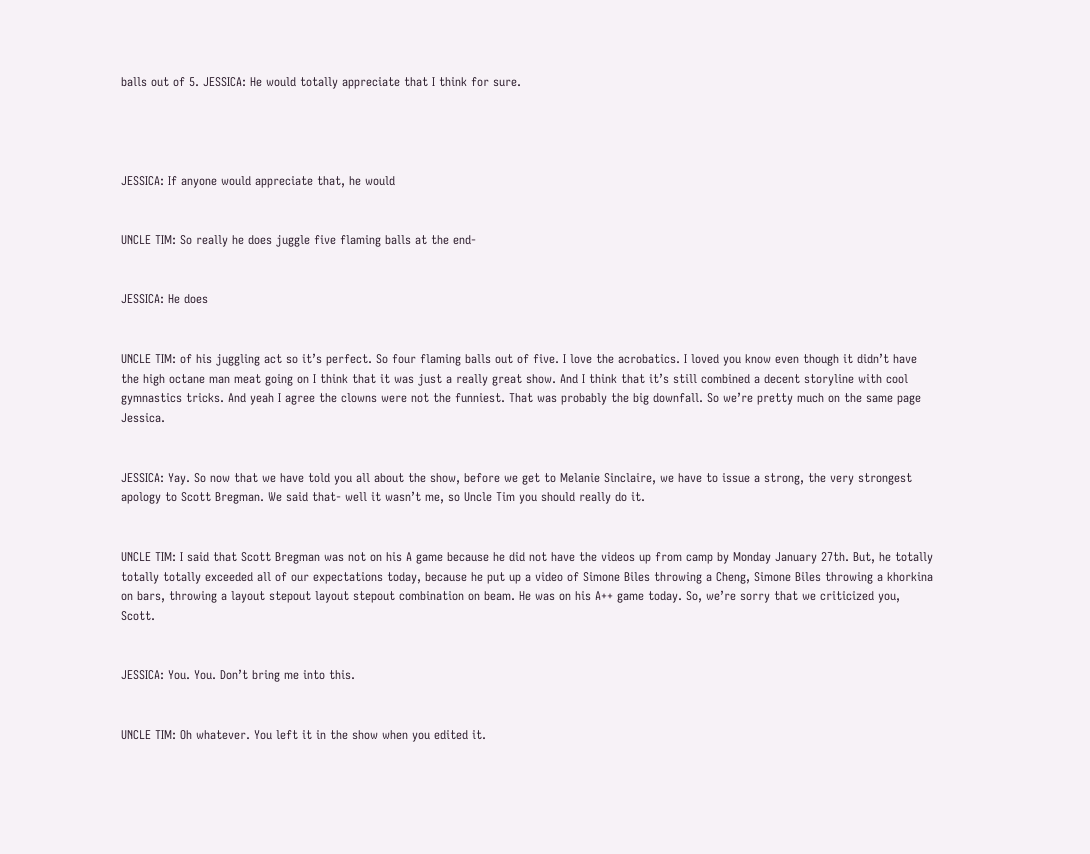balls out of 5. JESSICA: He would totally appreciate that I think for sure.




JESSICA: If anyone would appreciate that, he would


UNCLE TIM: So really he does juggle five flaming balls at the end-


JESSICA: He does


UNCLE TIM: of his juggling act so it’s perfect. So four flaming balls out of five. I love the acrobatics. I loved you know even though it didn’t have the high octane man meat going on I think that it was just a really great show. And I think that it’s still combined a decent storyline with cool gymnastics tricks. And yeah I agree the clowns were not the funniest. That was probably the big downfall. So we’re pretty much on the same page Jessica.


JESSICA: Yay. So now that we have told you all about the show, before we get to Melanie Sinclaire, we have to issue a strong, the very strongest apology to Scott Bregman. We said that- well it wasn’t me, so Uncle Tim you should really do it.


UNCLE TIM: I said that Scott Bregman was not on his A game because he did not have the videos up from camp by Monday January 27th. But, he totally totally totally exceeded all of our expectations today, because he put up a video of Simone Biles throwing a Cheng, Simone Biles throwing a khorkina on bars, throwing a layout stepout layout stepout combination on beam. He was on his A++ game today. So, we’re sorry that we criticized you, Scott.


JESSICA: You. You. Don’t bring me into this.


UNCLE TIM: Oh whatever. You left it in the show when you edited it.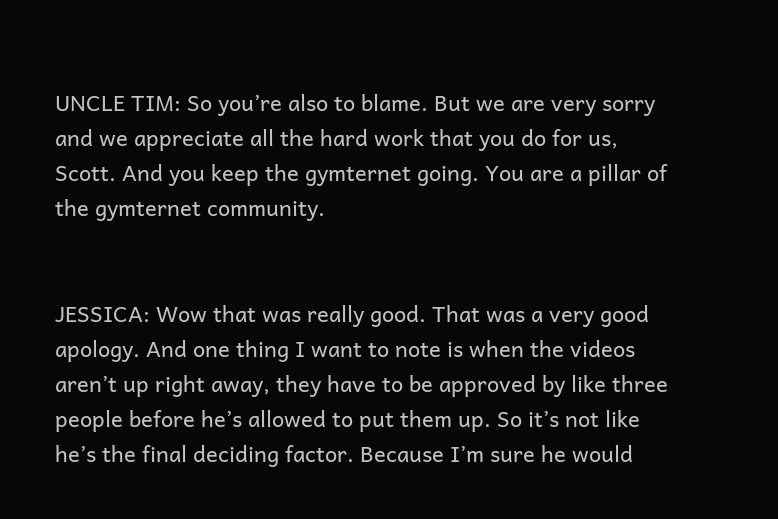UNCLE TIM: So you’re also to blame. But we are very sorry and we appreciate all the hard work that you do for us, Scott. And you keep the gymternet going. You are a pillar of the gymternet community.


JESSICA: Wow that was really good. That was a very good apology. And one thing I want to note is when the videos aren’t up right away, they have to be approved by like three people before he’s allowed to put them up. So it’s not like he’s the final deciding factor. Because I’m sure he would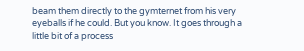beam them directly to the gymternet from his very eyeballs if he could. But you know. It goes through a little bit of a process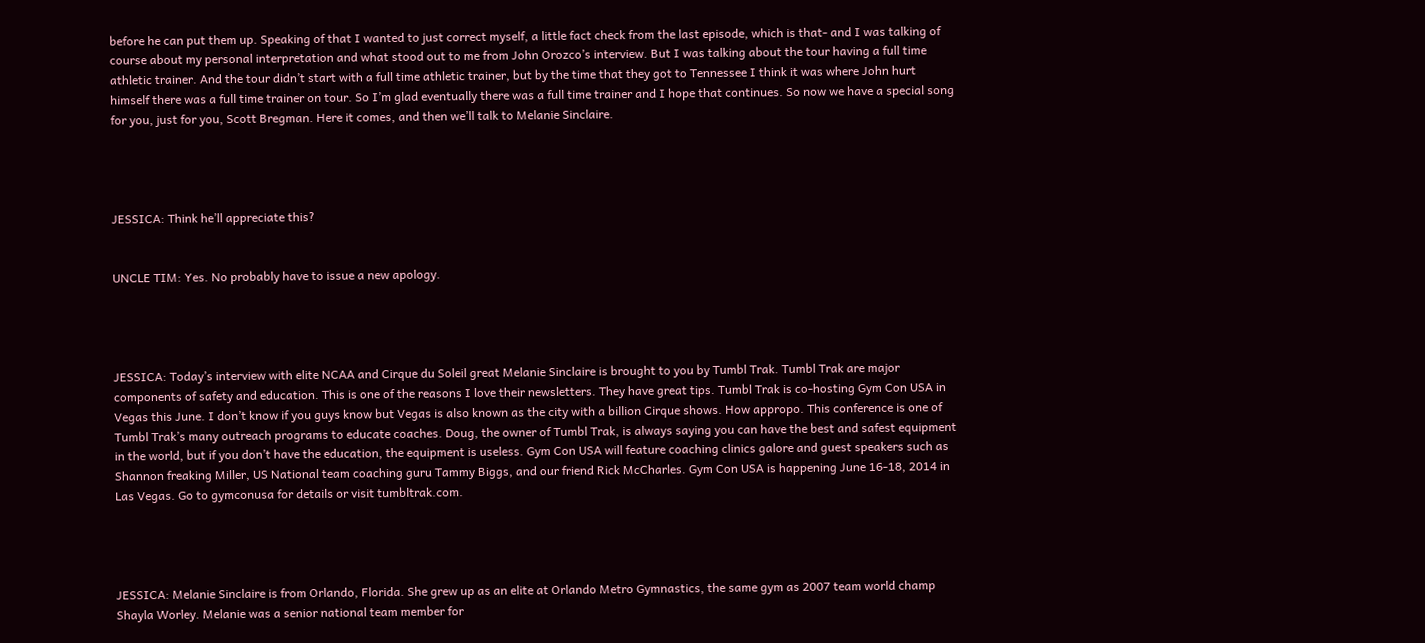before he can put them up. Speaking of that I wanted to just correct myself, a little fact check from the last episode, which is that- and I was talking of course about my personal interpretation and what stood out to me from John Orozco’s interview. But I was talking about the tour having a full time athletic trainer. And the tour didn’t start with a full time athletic trainer, but by the time that they got to Tennessee I think it was where John hurt himself there was a full time trainer on tour. So I’m glad eventually there was a full time trainer and I hope that continues. So now we have a special song for you, just for you, Scott Bregman. Here it comes, and then we’ll talk to Melanie Sinclaire.




JESSICA: Think he’ll appreciate this?


UNCLE TIM: Yes. No probably have to issue a new apology.




JESSICA: Today’s interview with elite NCAA and Cirque du Soleil great Melanie Sinclaire is brought to you by Tumbl Trak. Tumbl Trak are major components of safety and education. This is one of the reasons I love their newsletters. They have great tips. Tumbl Trak is co-hosting Gym Con USA in Vegas this June. I don’t know if you guys know but Vegas is also known as the city with a billion Cirque shows. How appropo. This conference is one of Tumbl Trak’s many outreach programs to educate coaches. Doug, the owner of Tumbl Trak, is always saying you can have the best and safest equipment in the world, but if you don’t have the education, the equipment is useless. Gym Con USA will feature coaching clinics galore and guest speakers such as Shannon freaking Miller, US National team coaching guru Tammy Biggs, and our friend Rick McCharles. Gym Con USA is happening June 16-18, 2014 in Las Vegas. Go to gymconusa for details or visit tumbltrak.com.




JESSICA: Melanie Sinclaire is from Orlando, Florida. She grew up as an elite at Orlando Metro Gymnastics, the same gym as 2007 team world champ Shayla Worley. Melanie was a senior national team member for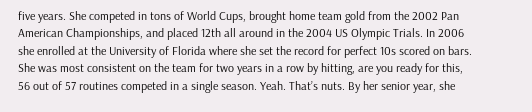five years. She competed in tons of World Cups, brought home team gold from the 2002 Pan American Championships, and placed 12th all around in the 2004 US Olympic Trials. In 2006 she enrolled at the University of Florida where she set the record for perfect 10s scored on bars. She was most consistent on the team for two years in a row by hitting, are you ready for this, 56 out of 57 routines competed in a single season. Yeah. That’s nuts. By her senior year, she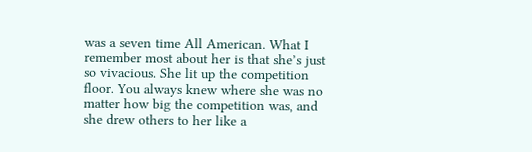was a seven time All American. What I remember most about her is that she’s just so vivacious. She lit up the competition floor. You always knew where she was no matter how big the competition was, and she drew others to her like a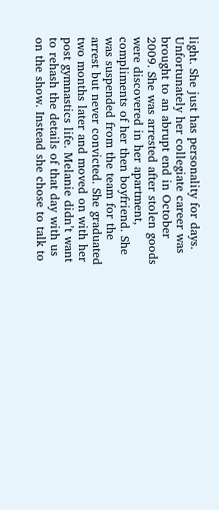light. She just has personality for days. Unfortunately her collegiate career was brought to an abrupt end in October 2009. She was arrested after stolen goods were discovered in her apartment, compliments of her then boyfriend. She was suspended from the team for the arrest but never convicted. She graduated two months later and moved on with her post gymnastics life. Melanie didn’t want to rehash the details of that day with us on the show. Instead she chose to talk to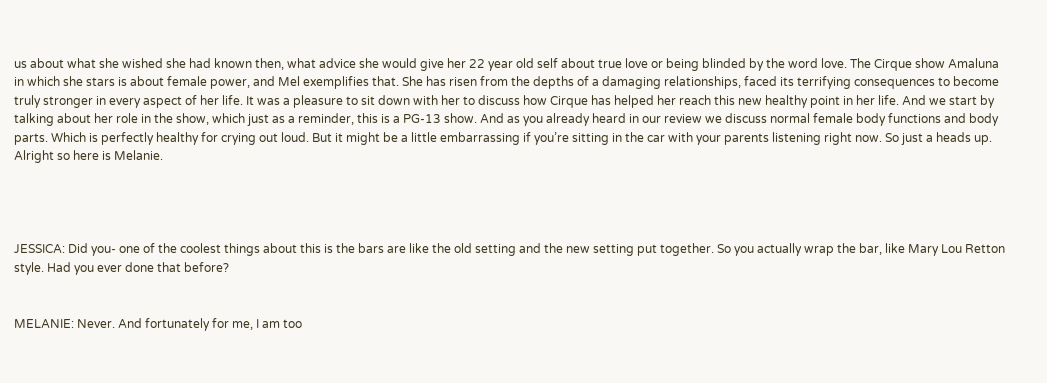us about what she wished she had known then, what advice she would give her 22 year old self about true love or being blinded by the word love. The Cirque show Amaluna in which she stars is about female power, and Mel exemplifies that. She has risen from the depths of a damaging relationships, faced its terrifying consequences to become truly stronger in every aspect of her life. It was a pleasure to sit down with her to discuss how Cirque has helped her reach this new healthy point in her life. And we start by talking about her role in the show, which just as a reminder, this is a PG-13 show. And as you already heard in our review we discuss normal female body functions and body parts. Which is perfectly healthy for crying out loud. But it might be a little embarrassing if you’re sitting in the car with your parents listening right now. So just a heads up. Alright so here is Melanie.




JESSICA: Did you- one of the coolest things about this is the bars are like the old setting and the new setting put together. So you actually wrap the bar, like Mary Lou Retton style. Had you ever done that before?


MELANIE: Never. And fortunately for me, I am too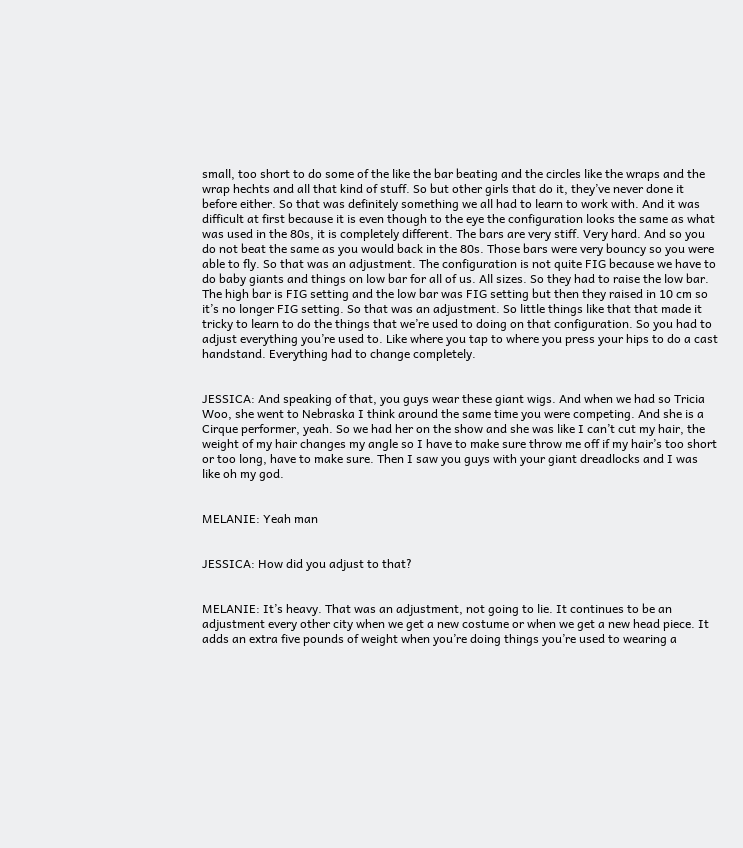small, too short to do some of the like the bar beating and the circles like the wraps and the wrap hechts and all that kind of stuff. So but other girls that do it, they’ve never done it before either. So that was definitely something we all had to learn to work with. And it was difficult at first because it is even though to the eye the configuration looks the same as what was used in the 80s, it is completely different. The bars are very stiff. Very hard. And so you do not beat the same as you would back in the 80s. Those bars were very bouncy so you were able to fly. So that was an adjustment. The configuration is not quite FIG because we have to do baby giants and things on low bar for all of us. All sizes. So they had to raise the low bar. The high bar is FIG setting and the low bar was FIG setting but then they raised in 10 cm so it’s no longer FIG setting. So that was an adjustment. So little things like that that made it tricky to learn to do the things that we’re used to doing on that configuration. So you had to adjust everything you’re used to. Like where you tap to where you press your hips to do a cast handstand. Everything had to change completely.


JESSICA: And speaking of that, you guys wear these giant wigs. And when we had so Tricia Woo, she went to Nebraska I think around the same time you were competing. And she is a Cirque performer, yeah. So we had her on the show and she was like I can’t cut my hair, the weight of my hair changes my angle so I have to make sure throw me off if my hair’s too short or too long, have to make sure. Then I saw you guys with your giant dreadlocks and I was like oh my god.


MELANIE: Yeah man


JESSICA: How did you adjust to that?


MELANIE: It’s heavy. That was an adjustment, not going to lie. It continues to be an adjustment every other city when we get a new costume or when we get a new head piece. It adds an extra five pounds of weight when you’re doing things you’re used to wearing a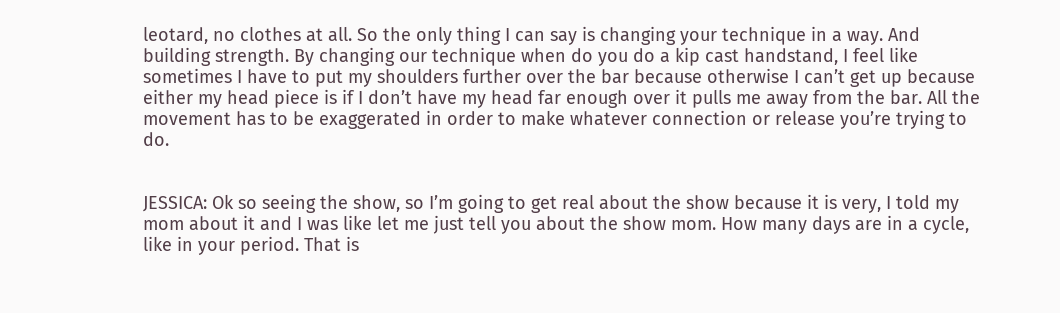leotard, no clothes at all. So the only thing I can say is changing your technique in a way. And building strength. By changing our technique when do you do a kip cast handstand, I feel like sometimes I have to put my shoulders further over the bar because otherwise I can’t get up because either my head piece is if I don’t have my head far enough over it pulls me away from the bar. All the movement has to be exaggerated in order to make whatever connection or release you’re trying to do.


JESSICA: Ok so seeing the show, so I’m going to get real about the show because it is very, I told my mom about it and I was like let me just tell you about the show mom. How many days are in a cycle, like in your period. That is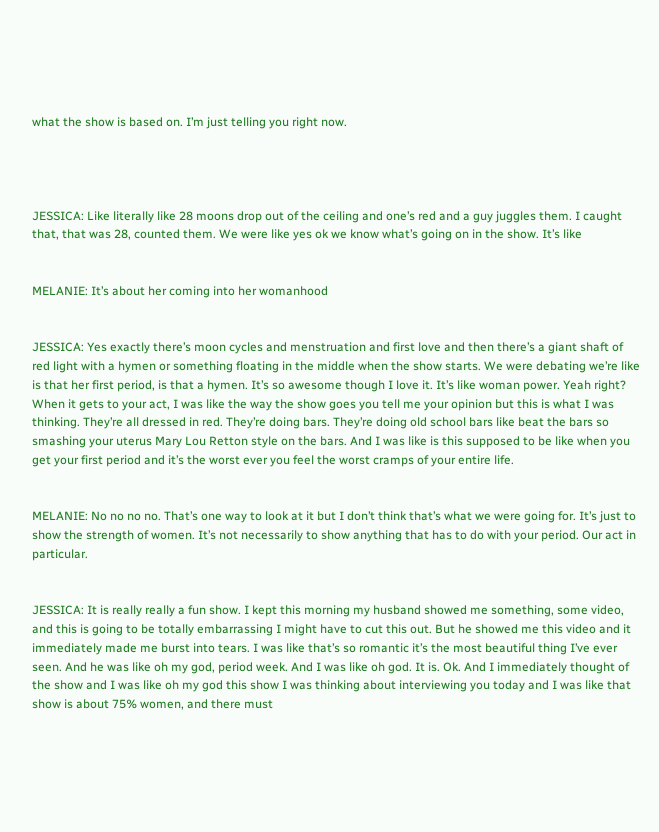what the show is based on. I’m just telling you right now.




JESSICA: Like literally like 28 moons drop out of the ceiling and one’s red and a guy juggles them. I caught that, that was 28, counted them. We were like yes ok we know what’s going on in the show. It’s like


MELANIE: It’s about her coming into her womanhood


JESSICA: Yes exactly there’s moon cycles and menstruation and first love and then there’s a giant shaft of red light with a hymen or something floating in the middle when the show starts. We were debating we’re like is that her first period, is that a hymen. It’s so awesome though I love it. It’s like woman power. Yeah right? When it gets to your act, I was like the way the show goes you tell me your opinion but this is what I was thinking. They’re all dressed in red. They’re doing bars. They’re doing old school bars like beat the bars so smashing your uterus Mary Lou Retton style on the bars. And I was like is this supposed to be like when you get your first period and it’s the worst ever you feel the worst cramps of your entire life.


MELANIE: No no no no. That’s one way to look at it but I don’t think that’s what we were going for. It’s just to show the strength of women. It’s not necessarily to show anything that has to do with your period. Our act in particular.


JESSICA: It is really really a fun show. I kept this morning my husband showed me something, some video, and this is going to be totally embarrassing I might have to cut this out. But he showed me this video and it immediately made me burst into tears. I was like that’s so romantic it’s the most beautiful thing I’ve ever seen. And he was like oh my god, period week. And I was like oh god. It is. Ok. And I immediately thought of the show and I was like oh my god this show I was thinking about interviewing you today and I was like that show is about 75% women, and there must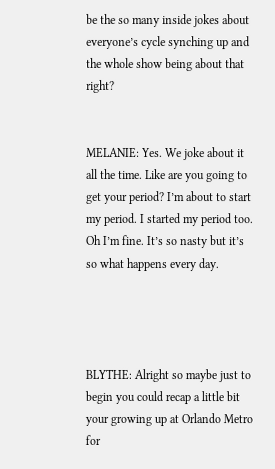be the so many inside jokes about everyone’s cycle synching up and the whole show being about that right?


MELANIE: Yes. We joke about it all the time. Like are you going to get your period? I’m about to start my period. I started my period too. Oh I’m fine. It’s so nasty but it’s so what happens every day.




BLYTHE: Alright so maybe just to begin you could recap a little bit your growing up at Orlando Metro for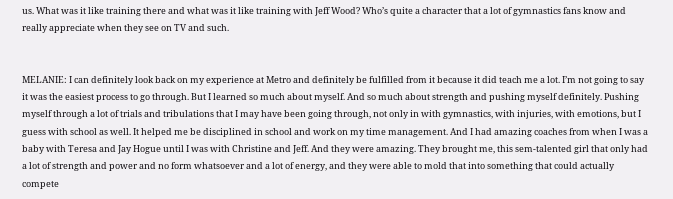us. What was it like training there and what was it like training with Jeff Wood? Who’s quite a character that a lot of gymnastics fans know and really appreciate when they see on TV and such.


MELANIE: I can definitely look back on my experience at Metro and definitely be fulfilled from it because it did teach me a lot. I’m not going to say it was the easiest process to go through. But I learned so much about myself. And so much about strength and pushing myself definitely. Pushing myself through a lot of trials and tribulations that I may have been going through, not only in with gymnastics, with injuries, with emotions, but I guess with school as well. It helped me be disciplined in school and work on my time management. And I had amazing coaches from when I was a baby with Teresa and Jay Hogue until I was with Christine and Jeff. And they were amazing. They brought me, this sem-talented girl that only had a lot of strength and power and no form whatsoever and a lot of energy, and they were able to mold that into something that could actually compete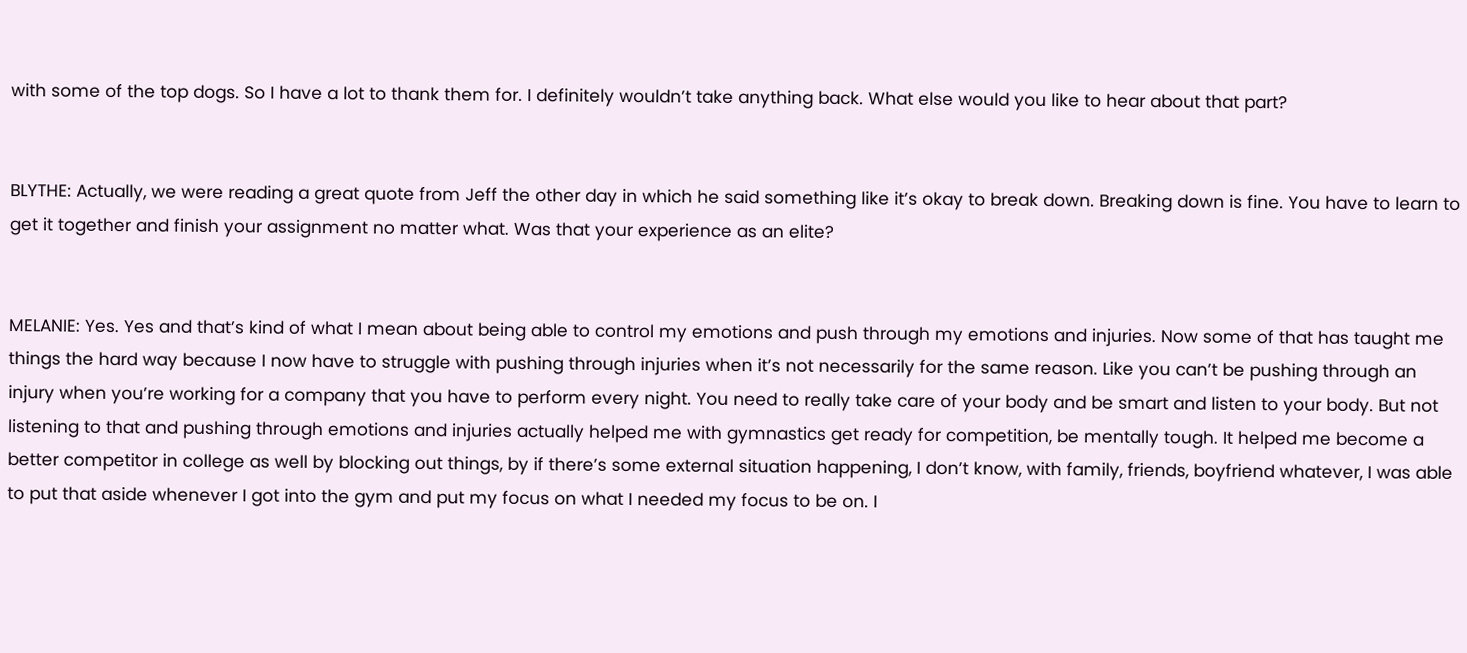with some of the top dogs. So I have a lot to thank them for. I definitely wouldn’t take anything back. What else would you like to hear about that part?


BLYTHE: Actually, we were reading a great quote from Jeff the other day in which he said something like it’s okay to break down. Breaking down is fine. You have to learn to get it together and finish your assignment no matter what. Was that your experience as an elite?


MELANIE: Yes. Yes and that’s kind of what I mean about being able to control my emotions and push through my emotions and injuries. Now some of that has taught me things the hard way because I now have to struggle with pushing through injuries when it’s not necessarily for the same reason. Like you can’t be pushing through an injury when you’re working for a company that you have to perform every night. You need to really take care of your body and be smart and listen to your body. But not listening to that and pushing through emotions and injuries actually helped me with gymnastics get ready for competition, be mentally tough. It helped me become a better competitor in college as well by blocking out things, by if there’s some external situation happening, I don’t know, with family, friends, boyfriend whatever, I was able to put that aside whenever I got into the gym and put my focus on what I needed my focus to be on. I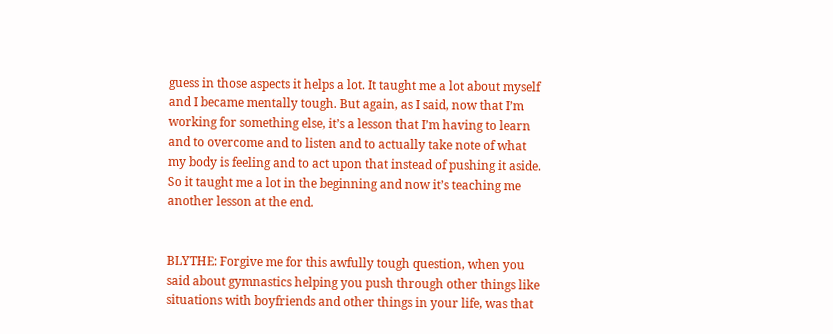guess in those aspects it helps a lot. It taught me a lot about myself and I became mentally tough. But again, as I said, now that I’m working for something else, it’s a lesson that I’m having to learn and to overcome and to listen and to actually take note of what my body is feeling and to act upon that instead of pushing it aside. So it taught me a lot in the beginning and now it’s teaching me another lesson at the end.


BLYTHE: Forgive me for this awfully tough question, when you said about gymnastics helping you push through other things like situations with boyfriends and other things in your life, was that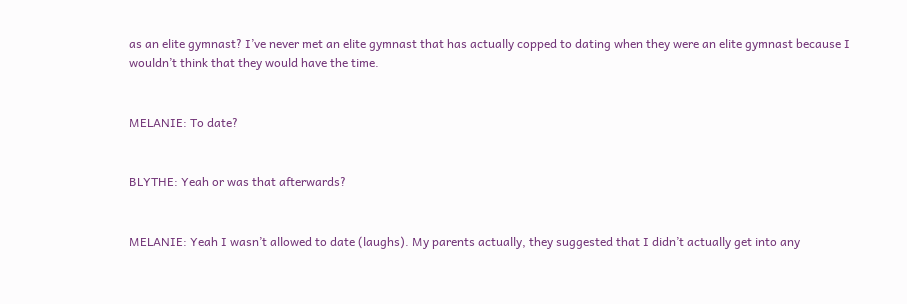as an elite gymnast? I’ve never met an elite gymnast that has actually copped to dating when they were an elite gymnast because I wouldn’t think that they would have the time.


MELANIE: To date?


BLYTHE: Yeah or was that afterwards?


MELANIE: Yeah I wasn’t allowed to date (laughs). My parents actually, they suggested that I didn’t actually get into any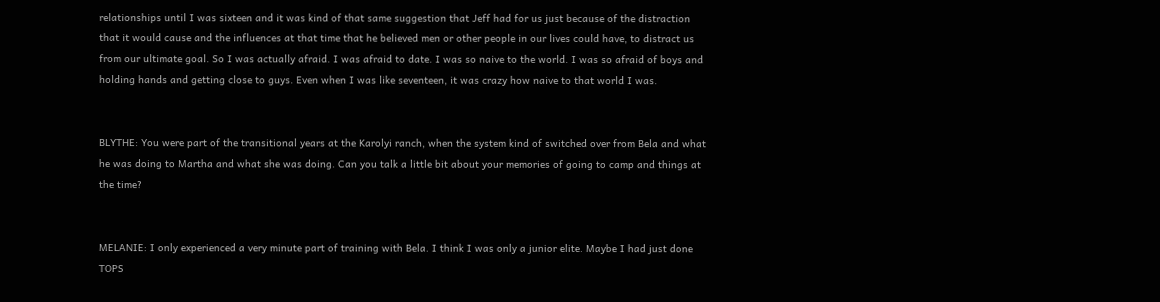relationships until I was sixteen and it was kind of that same suggestion that Jeff had for us just because of the distraction that it would cause and the influences at that time that he believed men or other people in our lives could have, to distract us from our ultimate goal. So I was actually afraid. I was afraid to date. I was so naive to the world. I was so afraid of boys and holding hands and getting close to guys. Even when I was like seventeen, it was crazy how naive to that world I was.


BLYTHE: You were part of the transitional years at the Karolyi ranch, when the system kind of switched over from Bela and what he was doing to Martha and what she was doing. Can you talk a little bit about your memories of going to camp and things at the time?


MELANIE: I only experienced a very minute part of training with Bela. I think I was only a junior elite. Maybe I had just done TOPS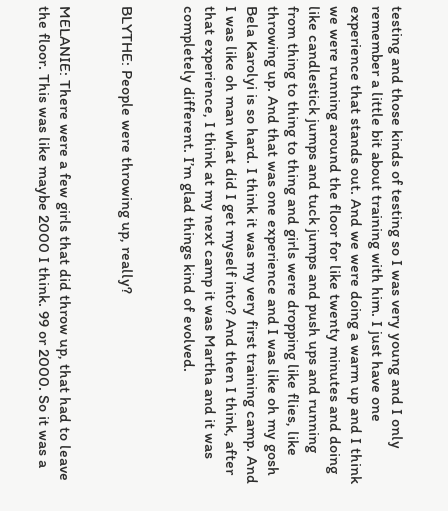testing and those kinds of testing so I was very young and I only remember a little bit about training with him. I just have one experience that stands out. And we were doing a warm up and I think we were running around the floor for like twenty minutes and doing like candlestick jumps and tuck jumps and push ups and running from thing to thing to thing and girls were dropping like flies, like throwing up. And that was one experience and I was like oh my gosh Bela Karolyi is so hard. I think it was my very first training camp. And I was like oh man what did I get myself into? And then I think, after that experience, I think at my next camp it was Martha and it was completely different. I’m glad things kind of evolved.


BLYTHE: People were throwing up, really?


MELANIE: There were a few girls that did throw up, that had to leave the floor. This was like maybe 2000 I think. 99 or 2000. So it was a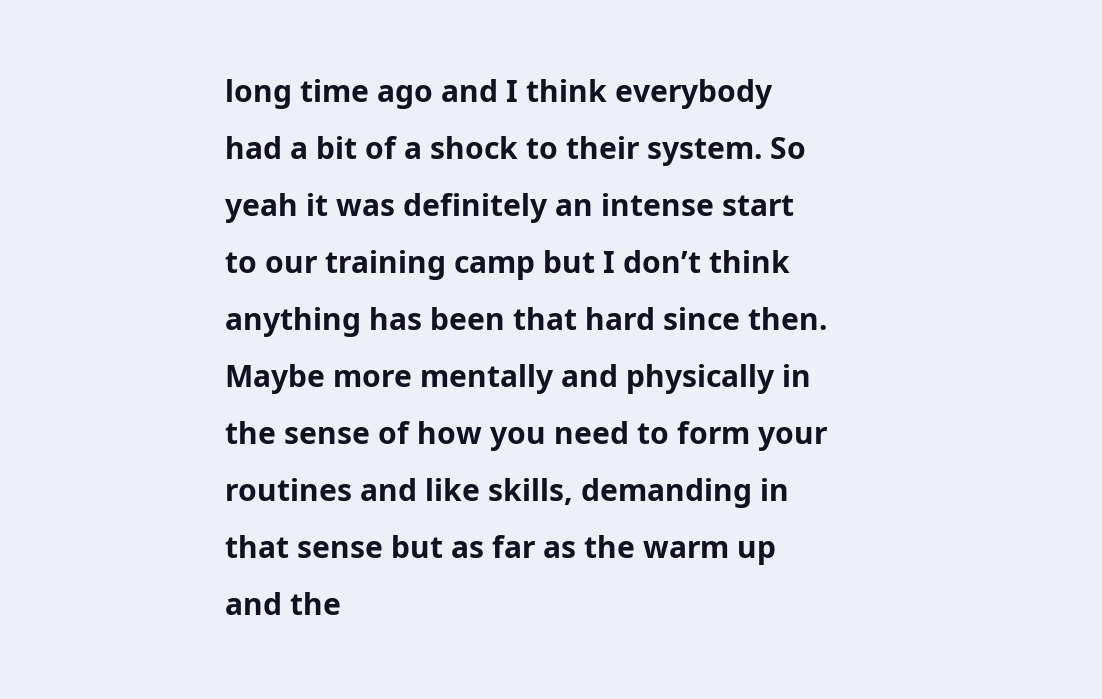long time ago and I think everybody had a bit of a shock to their system. So yeah it was definitely an intense start to our training camp but I don’t think anything has been that hard since then. Maybe more mentally and physically in the sense of how you need to form your routines and like skills, demanding in that sense but as far as the warm up and the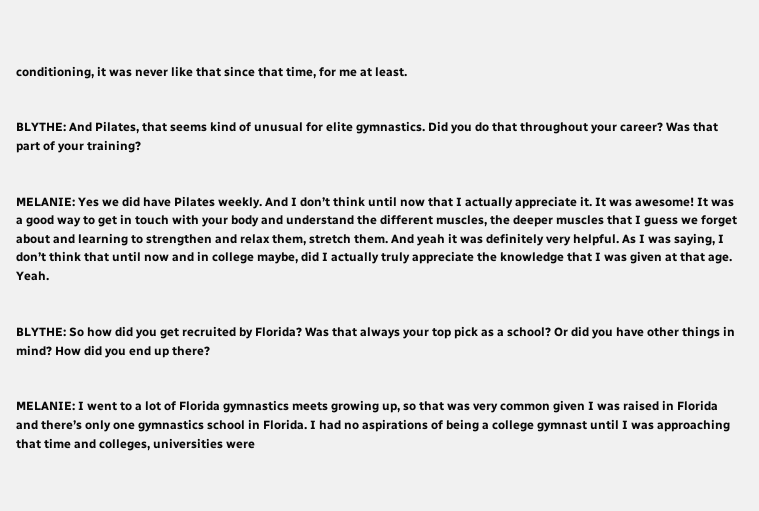conditioning, it was never like that since that time, for me at least.


BLYTHE: And Pilates, that seems kind of unusual for elite gymnastics. Did you do that throughout your career? Was that part of your training?


MELANIE: Yes we did have Pilates weekly. And I don’t think until now that I actually appreciate it. It was awesome! It was a good way to get in touch with your body and understand the different muscles, the deeper muscles that I guess we forget about and learning to strengthen and relax them, stretch them. And yeah it was definitely very helpful. As I was saying, I don’t think that until now and in college maybe, did I actually truly appreciate the knowledge that I was given at that age. Yeah.


BLYTHE: So how did you get recruited by Florida? Was that always your top pick as a school? Or did you have other things in mind? How did you end up there?


MELANIE: I went to a lot of Florida gymnastics meets growing up, so that was very common given I was raised in Florida and there’s only one gymnastics school in Florida. I had no aspirations of being a college gymnast until I was approaching that time and colleges, universities were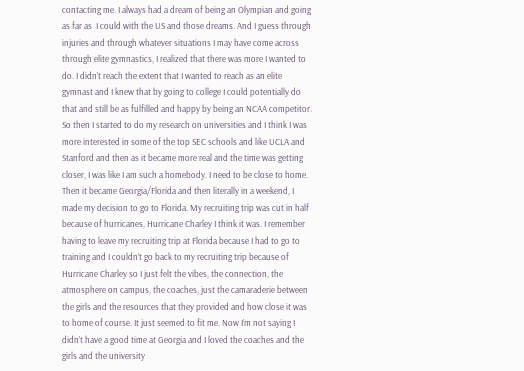contacting me. I always had a dream of being an Olympian and going as far as  I could with the US and those dreams. And I guess through injuries and through whatever situations I may have come across through elite gymnastics, I realized that there was more I wanted to do. I didn’t reach the extent that I wanted to reach as an elite gymnast and I knew that by going to college I could potentially do that and still be as fulfilled and happy by being an NCAA competitor. So then I started to do my research on universities and I think I was more interested in some of the top SEC schools and like UCLA and Stanford and then as it became more real and the time was getting closer, I was like I am such a homebody. I need to be close to home. Then it became Georgia/Florida and then literally in a weekend, I made my decision to go to Florida. My recruiting trip was cut in half because of hurricanes, Hurricane Charley I think it was. I remember having to leave my recruiting trip at Florida because I had to go to training and I couldn’t go back to my recruiting trip because of Hurricane Charley so I just felt the vibes, the connection, the atmosphere on campus, the coaches, just the camaraderie between the girls and the resources that they provided and how close it was to home of course. It just seemed to fit me. Now I’m not saying I didn’t have a good time at Georgia and I loved the coaches and the girls and the university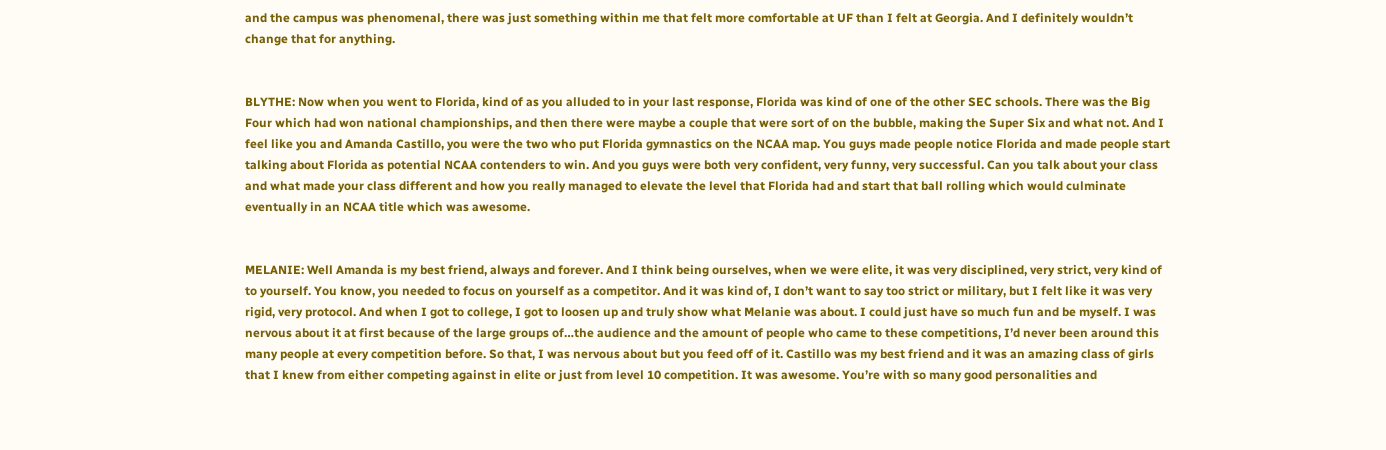and the campus was phenomenal, there was just something within me that felt more comfortable at UF than I felt at Georgia. And I definitely wouldn’t change that for anything.


BLYTHE: Now when you went to Florida, kind of as you alluded to in your last response, Florida was kind of one of the other SEC schools. There was the Big Four which had won national championships, and then there were maybe a couple that were sort of on the bubble, making the Super Six and what not. And I feel like you and Amanda Castillo, you were the two who put Florida gymnastics on the NCAA map. You guys made people notice Florida and made people start talking about Florida as potential NCAA contenders to win. And you guys were both very confident, very funny, very successful. Can you talk about your class and what made your class different and how you really managed to elevate the level that Florida had and start that ball rolling which would culminate eventually in an NCAA title which was awesome.


MELANIE: Well Amanda is my best friend, always and forever. And I think being ourselves, when we were elite, it was very disciplined, very strict, very kind of to yourself. You know, you needed to focus on yourself as a competitor. And it was kind of, I don’t want to say too strict or military, but I felt like it was very rigid, very protocol. And when I got to college, I got to loosen up and truly show what Melanie was about. I could just have so much fun and be myself. I was nervous about it at first because of the large groups of…the audience and the amount of people who came to these competitions, I’d never been around this many people at every competition before. So that, I was nervous about but you feed off of it. Castillo was my best friend and it was an amazing class of girls that I knew from either competing against in elite or just from level 10 competition. It was awesome. You’re with so many good personalities and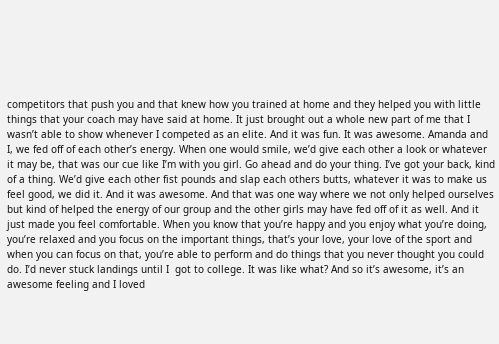competitors that push you and that knew how you trained at home and they helped you with little things that your coach may have said at home. It just brought out a whole new part of me that I wasn’t able to show whenever I competed as an elite. And it was fun. It was awesome. Amanda and I, we fed off of each other’s energy. When one would smile, we’d give each other a look or whatever it may be, that was our cue like I’m with you girl. Go ahead and do your thing. I’ve got your back, kind of a thing. We’d give each other fist pounds and slap each others butts, whatever it was to make us feel good, we did it. And it was awesome. And that was one way where we not only helped ourselves but kind of helped the energy of our group and the other girls may have fed off of it as well. And it just made you feel comfortable. When you know that you’re happy and you enjoy what you’re doing, you’re relaxed and you focus on the important things, that’s your love, your love of the sport and when you can focus on that, you’re able to perform and do things that you never thought you could do. I’d never stuck landings until I  got to college. It was like what? And so it’s awesome, it’s an awesome feeling and I loved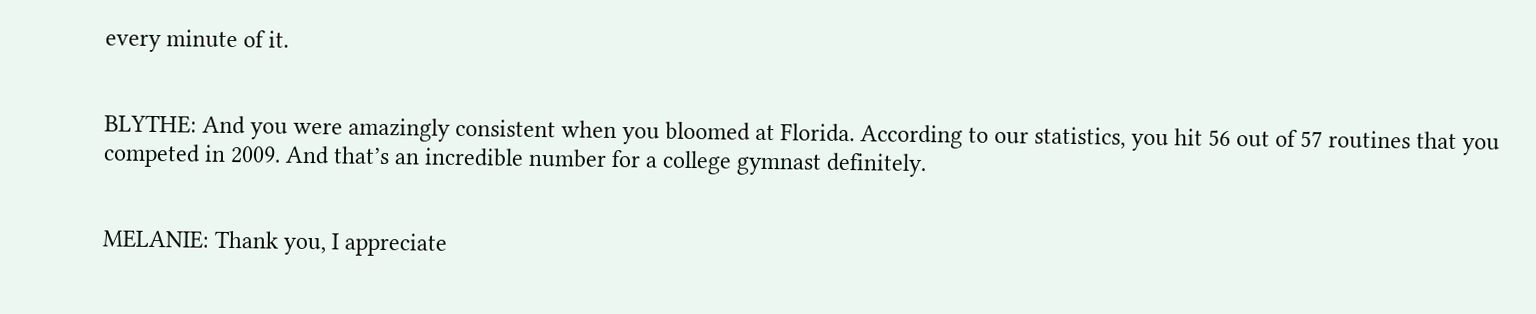every minute of it.


BLYTHE: And you were amazingly consistent when you bloomed at Florida. According to our statistics, you hit 56 out of 57 routines that you competed in 2009. And that’s an incredible number for a college gymnast definitely.


MELANIE: Thank you, I appreciate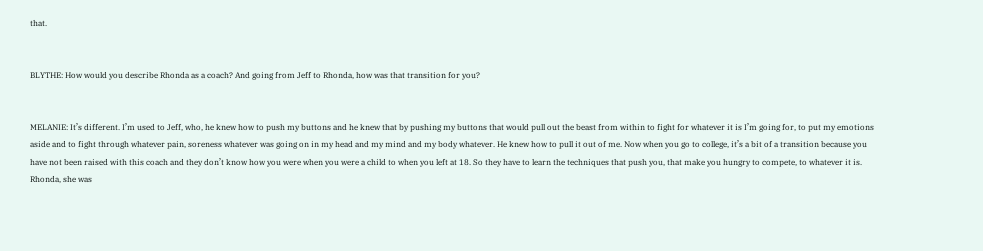that.


BLYTHE: How would you describe Rhonda as a coach? And going from Jeff to Rhonda, how was that transition for you?


MELANIE: It’s different. I’m used to Jeff, who, he knew how to push my buttons and he knew that by pushing my buttons that would pull out the beast from within to fight for whatever it is I’m going for, to put my emotions aside and to fight through whatever pain, soreness whatever was going on in my head and my mind and my body whatever. He knew how to pull it out of me. Now when you go to college, it’s a bit of a transition because you have not been raised with this coach and they don’t know how you were when you were a child to when you left at 18. So they have to learn the techniques that push you, that make you hungry to compete, to whatever it is. Rhonda, she was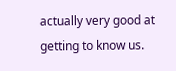actually very good at getting to know us.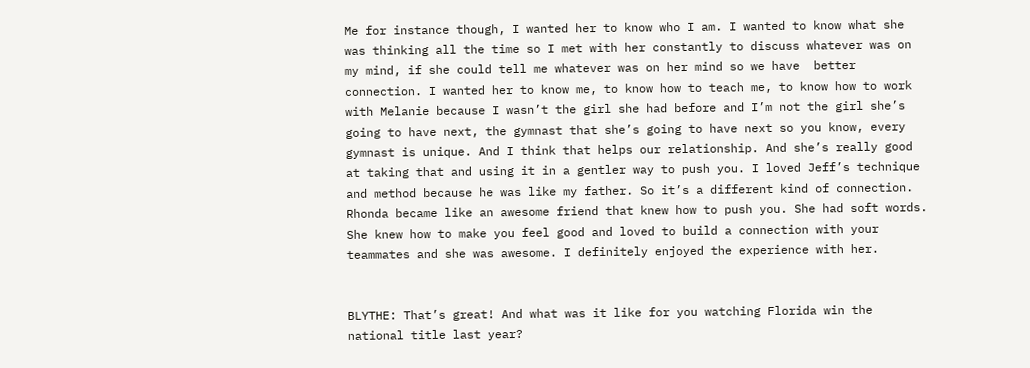Me for instance though, I wanted her to know who I am. I wanted to know what she was thinking all the time so I met with her constantly to discuss whatever was on my mind, if she could tell me whatever was on her mind so we have  better connection. I wanted her to know me, to know how to teach me, to know how to work with Melanie because I wasn’t the girl she had before and I’m not the girl she’s going to have next, the gymnast that she’s going to have next so you know, every gymnast is unique. And I think that helps our relationship. And she’s really good at taking that and using it in a gentler way to push you. I loved Jeff’s technique and method because he was like my father. So it’s a different kind of connection. Rhonda became like an awesome friend that knew how to push you. She had soft words. She knew how to make you feel good and loved to build a connection with your teammates and she was awesome. I definitely enjoyed the experience with her.


BLYTHE: That’s great! And what was it like for you watching Florida win the national title last year?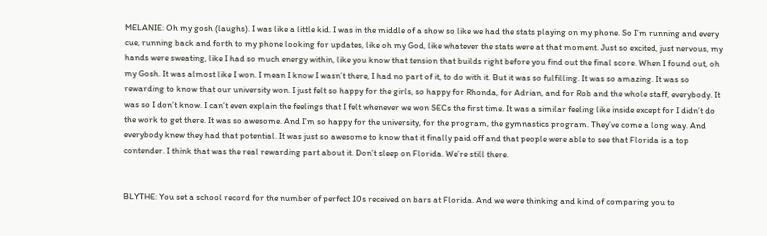MELANIE: Oh my gosh (laughs). I was like a little kid. I was in the middle of a show so like we had the stats playing on my phone. So I’m running and every cue, running back and forth to my phone looking for updates, like oh my God, like whatever the stats were at that moment. Just so excited, just nervous, my hands were sweating, like I had so much energy within, like you know that tension that builds right before you find out the final score. When I found out, oh my Gosh. It was almost like I won. I mean I know I wasn’t there, I had no part of it, to do with it. But it was so fulfilling. It was so amazing. It was so rewarding to know that our university won. I just felt so happy for the girls, so happy for Rhonda, for Adrian, and for Rob and the whole staff, everybody. It was so I don’t know. I can’t even explain the feelings that I felt whenever we won SECs the first time. It was a similar feeling like inside except for I didn’t do the work to get there. It was so awesome. And I’m so happy for the university, for the program, the gymnastics program. They’ve come a long way. And everybody knew they had that potential. It was just so awesome to know that it finally paid off and that people were able to see that Florida is a top contender. I think that was the real rewarding part about it. Don’t sleep on Florida. We’re still there.


BLYTHE: You set a school record for the number of perfect 10s received on bars at Florida. And we were thinking and kind of comparing you to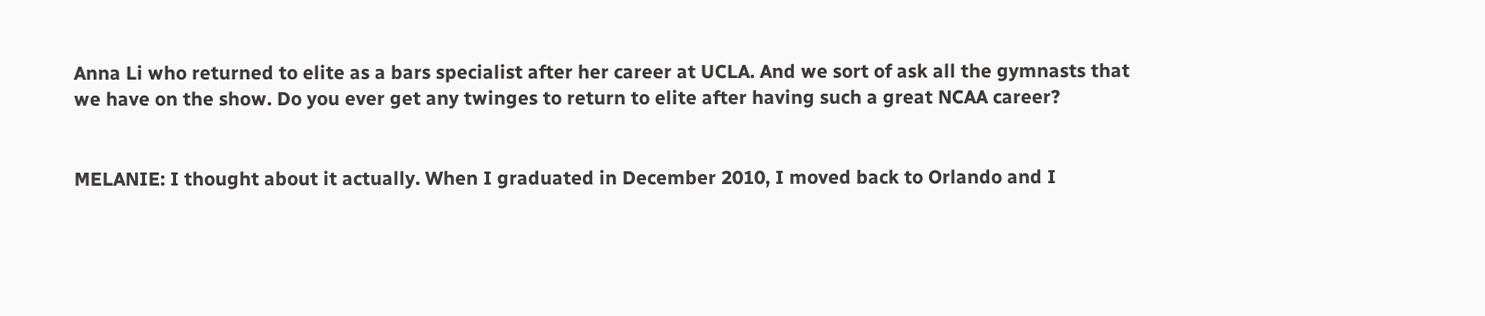Anna Li who returned to elite as a bars specialist after her career at UCLA. And we sort of ask all the gymnasts that we have on the show. Do you ever get any twinges to return to elite after having such a great NCAA career?


MELANIE: I thought about it actually. When I graduated in December 2010, I moved back to Orlando and I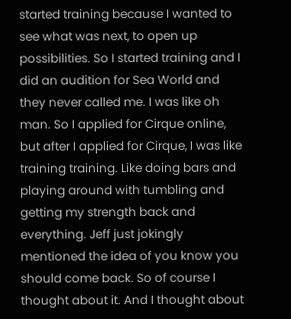started training because I wanted to see what was next, to open up possibilities. So I started training and I did an audition for Sea World and they never called me. I was like oh man. So I applied for Cirque online, but after I applied for Cirque, I was like training training. Like doing bars and playing around with tumbling and getting my strength back and everything. Jeff just jokingly mentioned the idea of you know you should come back. So of course I thought about it. And I thought about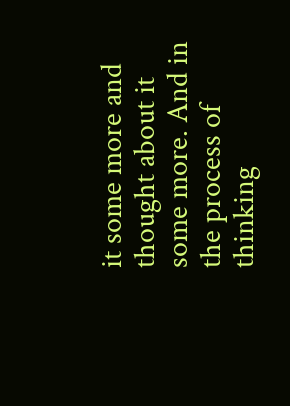it some more and thought about it some more. And in the process of thinking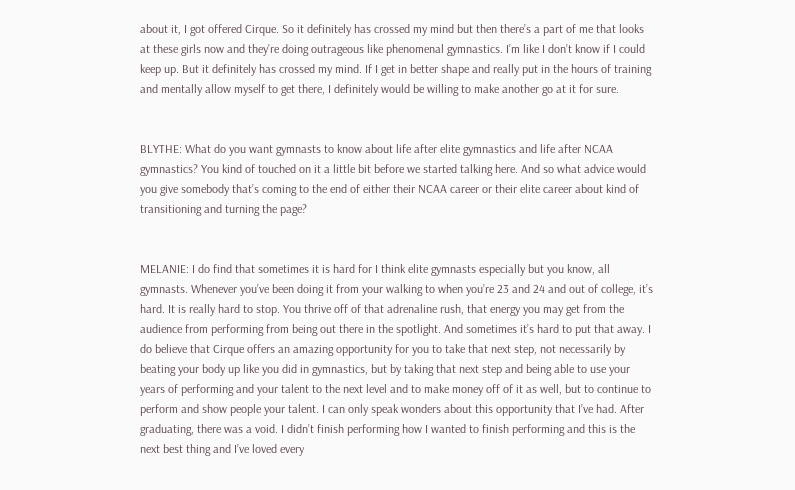about it, I got offered Cirque. So it definitely has crossed my mind but then there’s a part of me that looks at these girls now and they’re doing outrageous like phenomenal gymnastics. I’m like I don’t know if I could keep up. But it definitely has crossed my mind. If I get in better shape and really put in the hours of training and mentally allow myself to get there, I definitely would be willing to make another go at it for sure.


BLYTHE: What do you want gymnasts to know about life after elite gymnastics and life after NCAA gymnastics? You kind of touched on it a little bit before we started talking here. And so what advice would you give somebody that’s coming to the end of either their NCAA career or their elite career about kind of transitioning and turning the page?


MELANIE: I do find that sometimes it is hard for I think elite gymnasts especially but you know, all gymnasts. Whenever you’ve been doing it from your walking to when you’re 23 and 24 and out of college, it’s hard. It is really hard to stop. You thrive off of that adrenaline rush, that energy you may get from the audience from performing from being out there in the spotlight. And sometimes it’s hard to put that away. I do believe that Cirque offers an amazing opportunity for you to take that next step, not necessarily by beating your body up like you did in gymnastics, but by taking that next step and being able to use your years of performing and your talent to the next level and to make money off of it as well, but to continue to perform and show people your talent. I can only speak wonders about this opportunity that I’ve had. After graduating, there was a void. I didn’t finish performing how I wanted to finish performing and this is the next best thing and I’ve loved every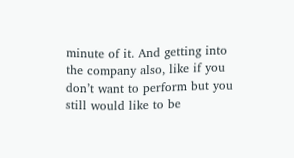minute of it. And getting into the company also, like if you don’t want to perform but you still would like to be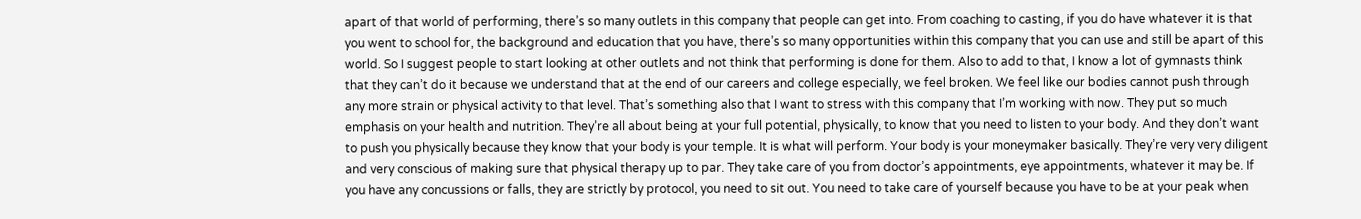apart of that world of performing, there’s so many outlets in this company that people can get into. From coaching to casting, if you do have whatever it is that you went to school for, the background and education that you have, there’s so many opportunities within this company that you can use and still be apart of this world. So I suggest people to start looking at other outlets and not think that performing is done for them. Also to add to that, I know a lot of gymnasts think that they can’t do it because we understand that at the end of our careers and college especially, we feel broken. We feel like our bodies cannot push through any more strain or physical activity to that level. That’s something also that I want to stress with this company that I’m working with now. They put so much emphasis on your health and nutrition. They’re all about being at your full potential, physically, to know that you need to listen to your body. And they don’t want to push you physically because they know that your body is your temple. It is what will perform. Your body is your moneymaker basically. They’re very very diligent and very conscious of making sure that physical therapy up to par. They take care of you from doctor’s appointments, eye appointments, whatever it may be. If you have any concussions or falls, they are strictly by protocol, you need to sit out. You need to take care of yourself because you have to be at your peak when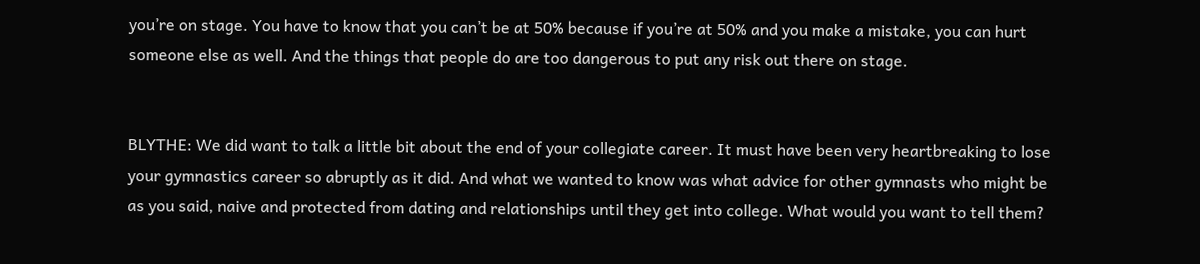you’re on stage. You have to know that you can’t be at 50% because if you’re at 50% and you make a mistake, you can hurt someone else as well. And the things that people do are too dangerous to put any risk out there on stage.


BLYTHE: We did want to talk a little bit about the end of your collegiate career. It must have been very heartbreaking to lose your gymnastics career so abruptly as it did. And what we wanted to know was what advice for other gymnasts who might be as you said, naive and protected from dating and relationships until they get into college. What would you want to tell them?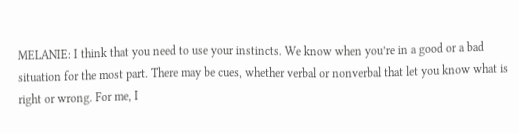MELANIE: I think that you need to use your instincts. We know when you’re in a good or a bad situation for the most part. There may be cues, whether verbal or nonverbal that let you know what is right or wrong. For me, I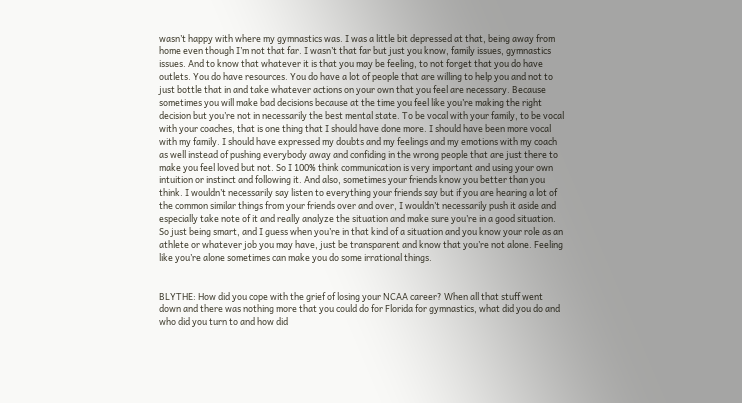wasn’t happy with where my gymnastics was. I was a little bit depressed at that, being away from home even though I’m not that far. I wasn’t that far but just you know, family issues, gymnastics issues. And to know that whatever it is that you may be feeling, to not forget that you do have outlets. You do have resources. You do have a lot of people that are willing to help you and not to just bottle that in and take whatever actions on your own that you feel are necessary. Because sometimes you will make bad decisions because at the time you feel like you’re making the right decision but you’re not in necessarily the best mental state. To be vocal with your family, to be vocal with your coaches, that is one thing that I should have done more. I should have been more vocal with my family. I should have expressed my doubts and my feelings and my emotions with my coach as well instead of pushing everybody away and confiding in the wrong people that are just there to make you feel loved but not. So I 100% think communication is very important and using your own intuition or instinct and following it. And also, sometimes your friends know you better than you think. I wouldn’t necessarily say listen to everything your friends say but if you are hearing a lot of the common similar things from your friends over and over, I wouldn’t necessarily push it aside and especially take note of it and really analyze the situation and make sure you’re in a good situation. So just being smart, and I guess when you’re in that kind of a situation and you know your role as an athlete or whatever job you may have, just be transparent and know that you’re not alone. Feeling like you’re alone sometimes can make you do some irrational things.


BLYTHE: How did you cope with the grief of losing your NCAA career? When all that stuff went down and there was nothing more that you could do for Florida for gymnastics, what did you do and who did you turn to and how did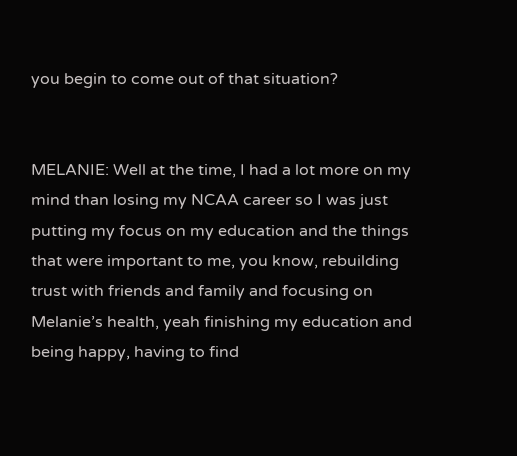you begin to come out of that situation?


MELANIE: Well at the time, I had a lot more on my mind than losing my NCAA career so I was just putting my focus on my education and the things that were important to me, you know, rebuilding trust with friends and family and focusing on Melanie’s health, yeah finishing my education and being happy, having to find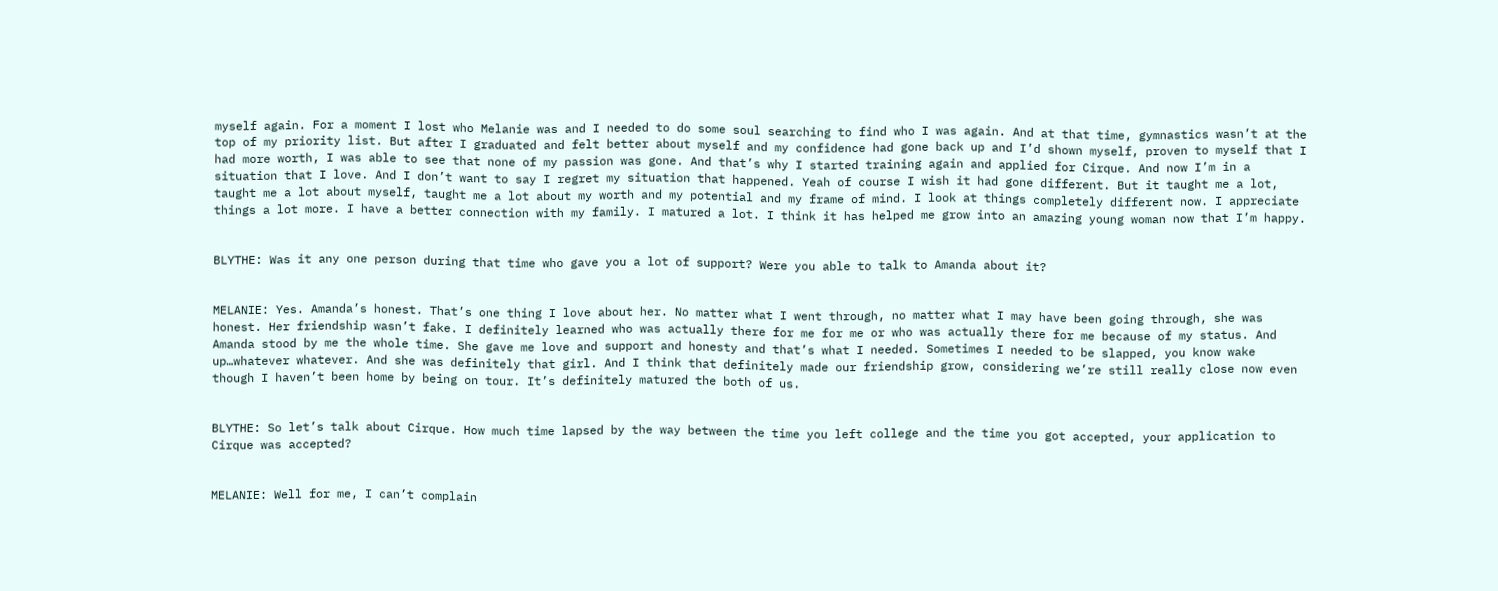myself again. For a moment I lost who Melanie was and I needed to do some soul searching to find who I was again. And at that time, gymnastics wasn’t at the top of my priority list. But after I graduated and felt better about myself and my confidence had gone back up and I’d shown myself, proven to myself that I had more worth, I was able to see that none of my passion was gone. And that’s why I started training again and applied for Cirque. And now I’m in a situation that I love. And I don’t want to say I regret my situation that happened. Yeah of course I wish it had gone different. But it taught me a lot, taught me a lot about myself, taught me a lot about my worth and my potential and my frame of mind. I look at things completely different now. I appreciate things a lot more. I have a better connection with my family. I matured a lot. I think it has helped me grow into an amazing young woman now that I’m happy.


BLYTHE: Was it any one person during that time who gave you a lot of support? Were you able to talk to Amanda about it?


MELANIE: Yes. Amanda’s honest. That’s one thing I love about her. No matter what I went through, no matter what I may have been going through, she was honest. Her friendship wasn’t fake. I definitely learned who was actually there for me for me or who was actually there for me because of my status. And Amanda stood by me the whole time. She gave me love and support and honesty and that’s what I needed. Sometimes I needed to be slapped, you know wake up…whatever whatever. And she was definitely that girl. And I think that definitely made our friendship grow, considering we’re still really close now even though I haven’t been home by being on tour. It’s definitely matured the both of us.


BLYTHE: So let’s talk about Cirque. How much time lapsed by the way between the time you left college and the time you got accepted, your application to Cirque was accepted?


MELANIE: Well for me, I can’t complain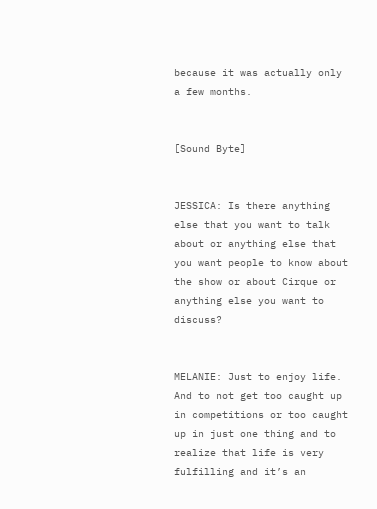because it was actually only a few months.


[Sound Byte]


JESSICA: Is there anything else that you want to talk about or anything else that you want people to know about the show or about Cirque or anything else you want to discuss?


MELANIE: Just to enjoy life. And to not get too caught up in competitions or too caught up in just one thing and to realize that life is very fulfilling and it’s an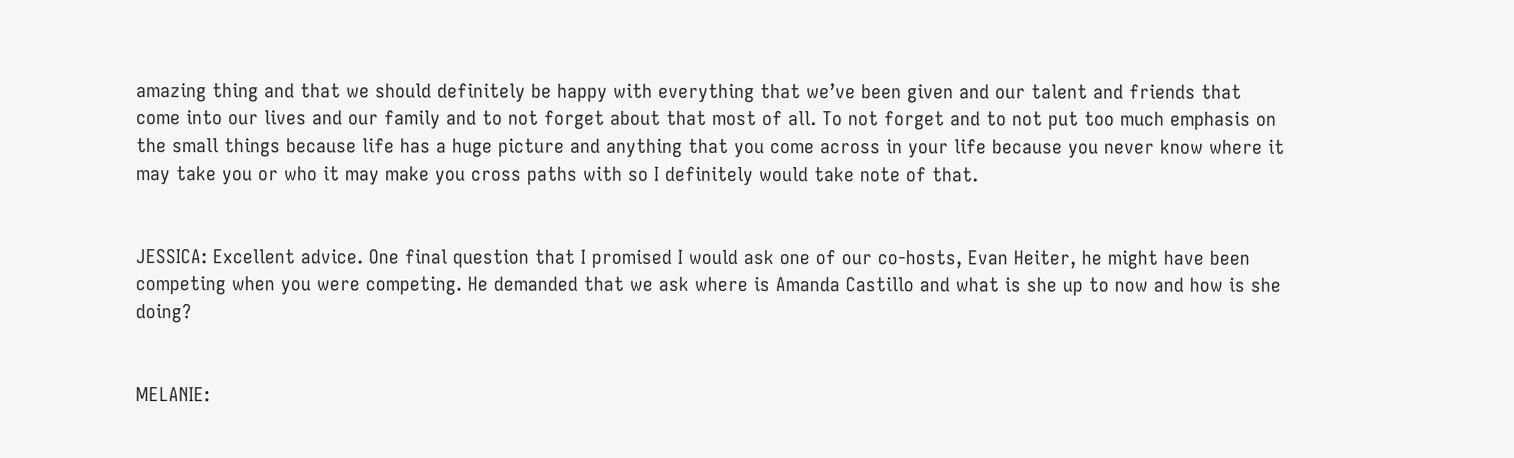amazing thing and that we should definitely be happy with everything that we’ve been given and our talent and friends that come into our lives and our family and to not forget about that most of all. To not forget and to not put too much emphasis on the small things because life has a huge picture and anything that you come across in your life because you never know where it may take you or who it may make you cross paths with so I definitely would take note of that.


JESSICA: Excellent advice. One final question that I promised I would ask one of our co-hosts, Evan Heiter, he might have been competing when you were competing. He demanded that we ask where is Amanda Castillo and what is she up to now and how is she doing?


MELANIE: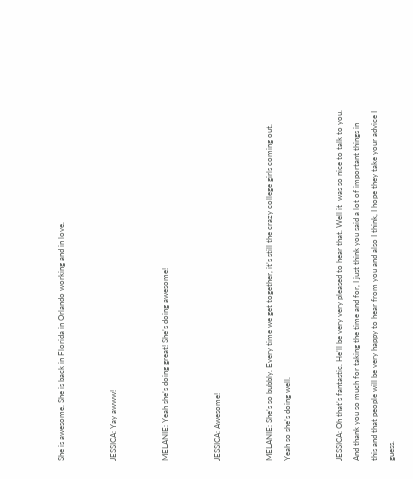She is awesome. She is back in Florida in Orlando working and in love.


JESSICA: Yay awww!


MELANIE: Yeah she’s doing great! She’s doing awesome!


JESSICA: Awesome!


MELANIE: She’s so bubbly. Every time we get together, it’s still the crazy college girls coming out. Yeah so she’s doing well.


JESSICA: Oh that’s fantastic. He’ll be very very pleased to hear that. Well it  was so nice to talk to you. And thank you so much for taking the time and for, I just think you said a lot of important things in this and that people will be very happy to hear from you and also I think, I hope they take your advice I guess.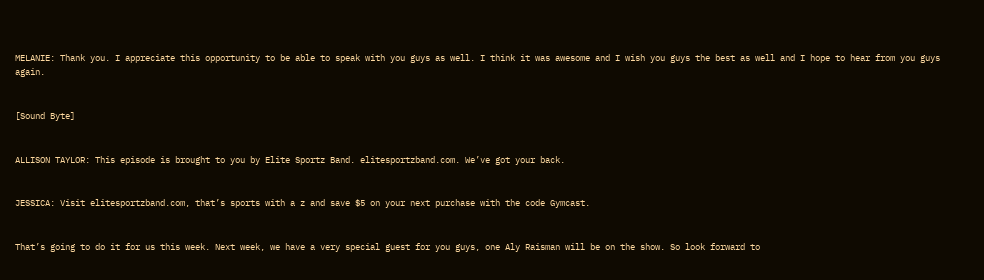MELANIE: Thank you. I appreciate this opportunity to be able to speak with you guys as well. I think it was awesome and I wish you guys the best as well and I hope to hear from you guys again.


[Sound Byte]


ALLISON TAYLOR: This episode is brought to you by Elite Sportz Band. elitesportzband.com. We’ve got your back.


JESSICA: Visit elitesportzband.com, that’s sports with a z and save $5 on your next purchase with the code Gymcast.


That’s going to do it for us this week. Next week, we have a very special guest for you guys, one Aly Raisman will be on the show. So look forward to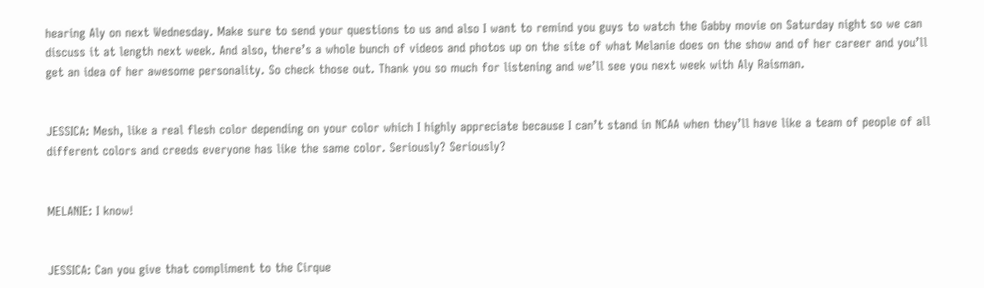hearing Aly on next Wednesday. Make sure to send your questions to us and also I want to remind you guys to watch the Gabby movie on Saturday night so we can discuss it at length next week. And also, there’s a whole bunch of videos and photos up on the site of what Melanie does on the show and of her career and you’ll get an idea of her awesome personality. So check those out. Thank you so much for listening and we’ll see you next week with Aly Raisman.


JESSICA: Mesh, like a real flesh color depending on your color which I highly appreciate because I can’t stand in NCAA when they’ll have like a team of people of all different colors and creeds everyone has like the same color. Seriously? Seriously?


MELANIE: I know!


JESSICA: Can you give that compliment to the Cirque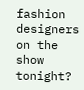fashion designers on the show tonight?